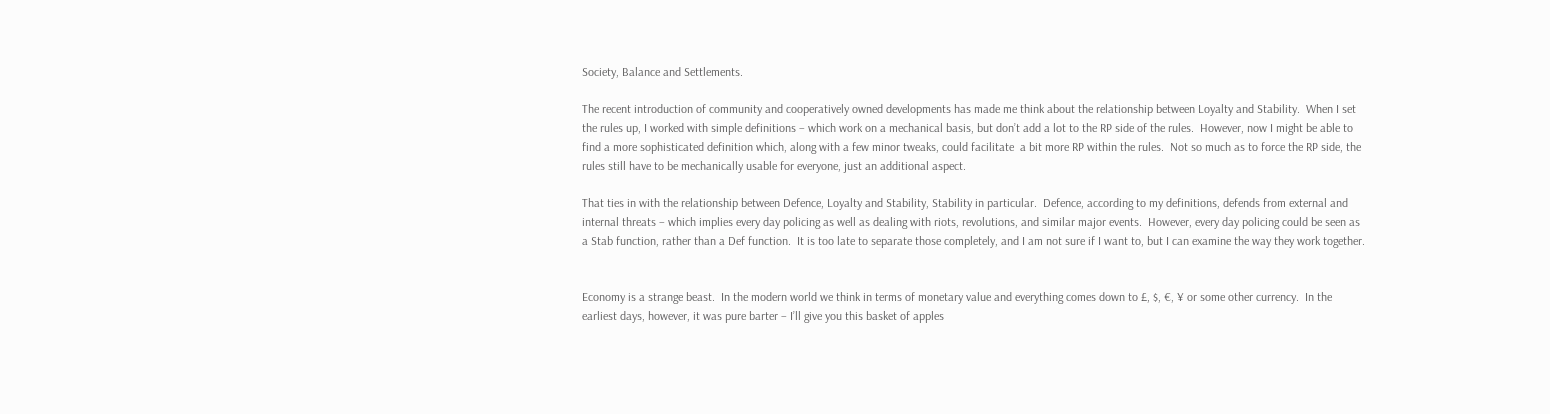Society, Balance and Settlements.

The recent introduction of community and cooperatively owned developments has made me think about the relationship between Loyalty and Stability.  When I set the rules up, I worked with simple definitions – which work on a mechanical basis, but don’t add a lot to the RP side of the rules.  However, now I might be able to find a more sophisticated definition which, along with a few minor tweaks, could facilitate  a bit more RP within the rules.  Not so much as to force the RP side, the rules still have to be mechanically usable for everyone, just an additional aspect.

That ties in with the relationship between Defence, Loyalty and Stability, Stability in particular.  Defence, according to my definitions, defends from external and internal threats – which implies every day policing as well as dealing with riots, revolutions, and similar major events.  However, every day policing could be seen as a Stab function, rather than a Def function.  It is too late to separate those completely, and I am not sure if I want to, but I can examine the way they work together.


Economy is a strange beast.  In the modern world we think in terms of monetary value and everything comes down to £, $, €, ¥ or some other currency.  In the earliest days, however, it was pure barter – I’ll give you this basket of apples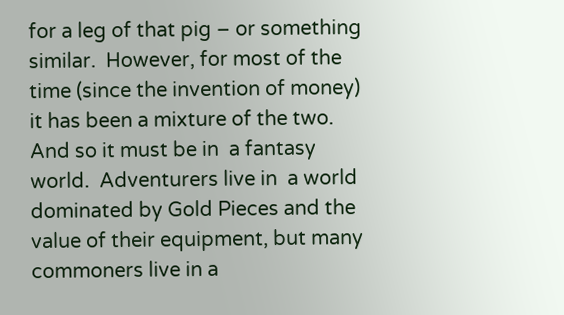for a leg of that pig – or something similar.  However, for most of the time (since the invention of money) it has been a mixture of the two.  And so it must be in  a fantasy world.  Adventurers live in  a world dominated by Gold Pieces and the value of their equipment, but many commoners live in a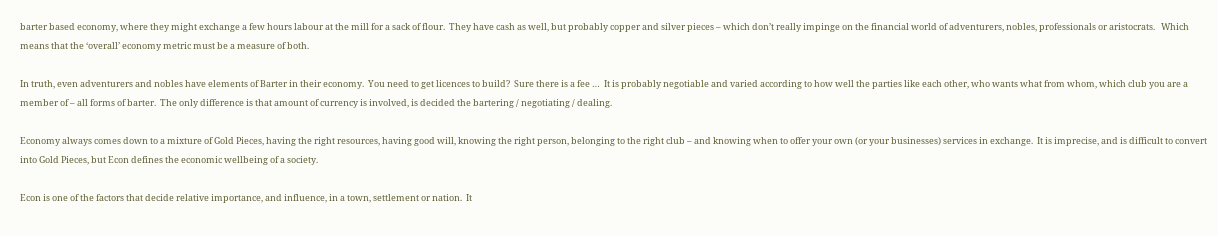barter based economy, where they might exchange a few hours labour at the mill for a sack of flour.  They have cash as well, but probably copper and silver pieces – which don’t really impinge on the financial world of adventurers, nobles, professionals or aristocrats.   Which means that the ‘overall’ economy metric must be a measure of both.

In truth, even adventurers and nobles have elements of Barter in their economy.  You need to get licences to build?  Sure there is a fee …  It is probably negotiable and varied according to how well the parties like each other, who wants what from whom, which club you are a member of – all forms of barter.  The only difference is that amount of currency is involved, is decided the bartering / negotiating / dealing.

Economy always comes down to a mixture of Gold Pieces, having the right resources, having good will, knowing the right person, belonging to the right club – and knowing when to offer your own (or your businesses) services in exchange.  It is imprecise, and is difficult to convert into Gold Pieces, but Econ defines the economic wellbeing of a society.

Econ is one of the factors that decide relative importance, and influence, in a town, settlement or nation.  It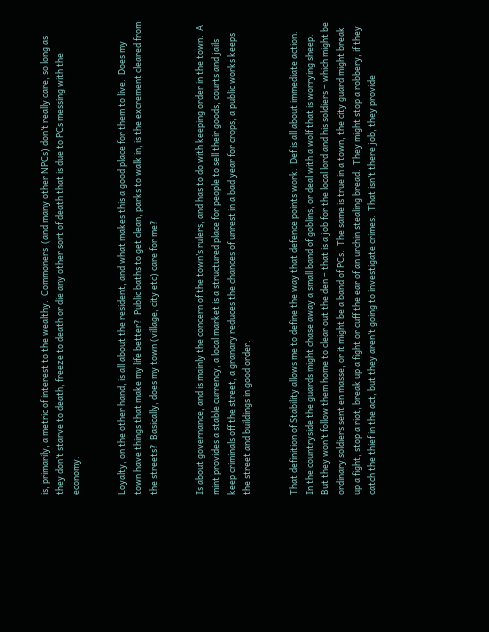is, primarily, a metric of interest to the wealthy.  Commoners  (and many other NPCs) don’t really care, so long as they don’t starve to death, freeze to death or die any other sort of death that is due to PCs messing with the economy.


Loyalty, on the other hand, is all about the resident, and what makes this a good place for them to live.  Does my town have things that make my life better?  Public baths to get clean, parks to walk in, is the excrement cleared from the streets?  Basically, does my town (village, city etc) care for me?


Is about governance, and is mainly the concern of the town’s rulers, and has to do with keeping order in the town.  A mint provides a stable currency, a local market is a structured place for people to sell their goods, courts and jails keep criminals off the street, a granary reduces the chances of unrest in a bad year for crops, a public works keeps the street and buildings in good order.


That definition of Stability allows me to define the way that defence points work.  Def is all about immediate action.  In the countryside the guards might chase away a small band of goblins, or deal with a wolf that is worrying sheep.  But they won’t follow them home to clear out the den – that is a job for the local lord and his soldiers – which might be ordinary soldiers sent en masse, or it might be a band of PCs.  The same is true in a town, the city guard might break up a fight, stop a riot, break up a fight or cuff the ear of an urchin stealing bread.  They might stop a robbery, if they catch the thief in the act, but they aren’t going to investigate crimes.  That isn’t there job, they provide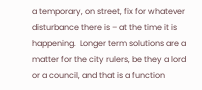a temporary, on street, fix for whatever disturbance there is – at the time it is happening.  Longer term solutions are a matter for the city rulers, be they a lord or a council, and that is a function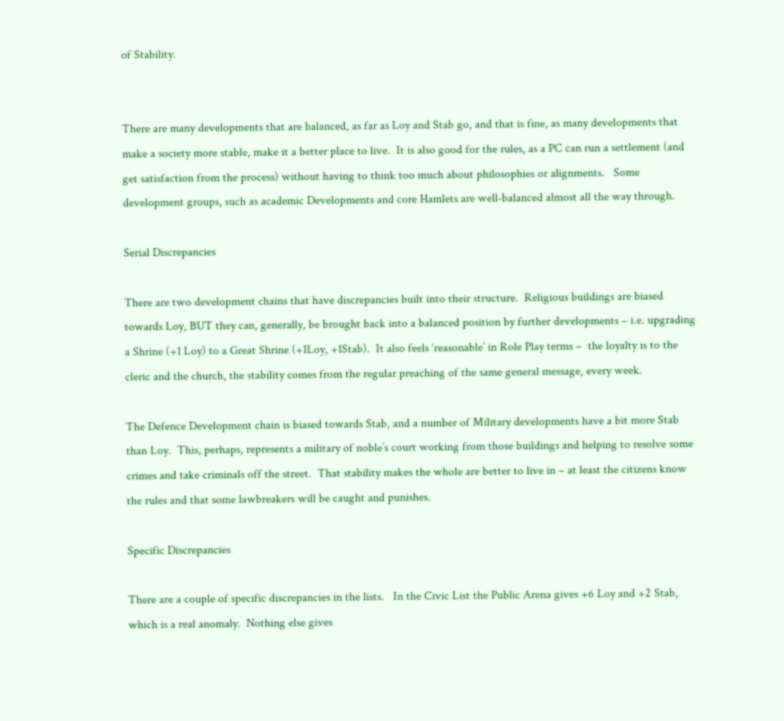of Stability.


There are many developments that are balanced, as far as Loy and Stab go, and that is fine, as many developments that make a society more stable, make it a better place to live.  It is also good for the rules, as a PC can run a settlement (and get satisfaction from the process) without having to think too much about philosophies or alignments.   Some development groups, such as academic Developments and core Hamlets are well-balanced almost all the way through.

Serial Discrepancies

There are two development chains that have discrepancies built into their structure.  Religious buildings are biased towards Loy, BUT they can, generally, be brought back into a balanced position by further developments – i.e. upgrading a Shrine (+1 Loy) to a Great Shrine (+1Loy, +1Stab).  It also feels ‘reasonable’ in Role Play terms –  the loyalty is to the cleric and the church, the stability comes from the regular preaching of the same general message, every week.

The Defence Development chain is biased towards Stab, and a number of Military developments have a bit more Stab than Loy.  This, perhaps, represents a military of noble’s court working from those buildings and helping to resolve some crimes and take criminals off the street.  That stability makes the whole are better to live in – at least the citizens know the rules and that some lawbreakers will be caught and punishes.

Specific Discrepancies

There are a couple of specific discrepancies in the lists.   In the Civic List the Public Arena gives +6 Loy and +2 Stab, which is a real anomaly.  Nothing else gives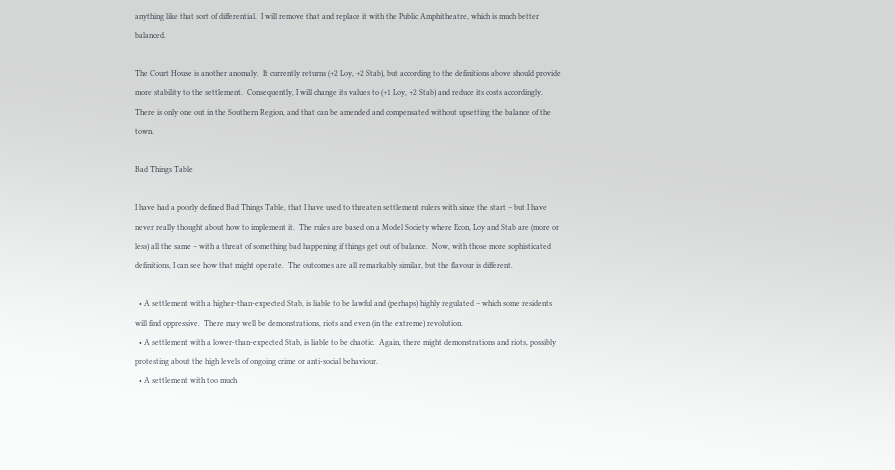anything like that sort of differential.  I will remove that and replace it with the Public Amphitheatre, which is much better balanced.

The Court House is another anomaly.  It currently returns (+2 Loy, +2 Stab), but according to the definitions above should provide more stability to the settlement.  Consequently, I will change its values to (+1 Loy, +2 Stab) and reduce its costs accordingly.  There is only one out in the Southern Region, and that can be amended and compensated without upsetting the balance of the town.

Bad Things Table

I have had a poorly defined Bad Things Table, that I have used to threaten settlement rulers with since the start – but I have never really thought about how to implement it.  The rules are based on a Model Society where Econ, Loy and Stab are (more or less) all the same – with a threat of something bad happening if things get out of balance.  Now, with those more sophisticated definitions, I can see how that might operate.  The outcomes are all remarkably similar, but the flavour is different.

  • A settlement with a higher-than-expected Stab, is liable to be lawful and (perhaps) highly regulated – which some residents will find oppressive.  There may well be demonstrations, riots and even (in the extreme) revolution.
  • A settlement with a lower-than-expected Stab, is liable to be chaotic.  Again, there might demonstrations and riots, possibly protesting about the high levels of ongoing crime or anti-social behaviour.
  • A settlement with too much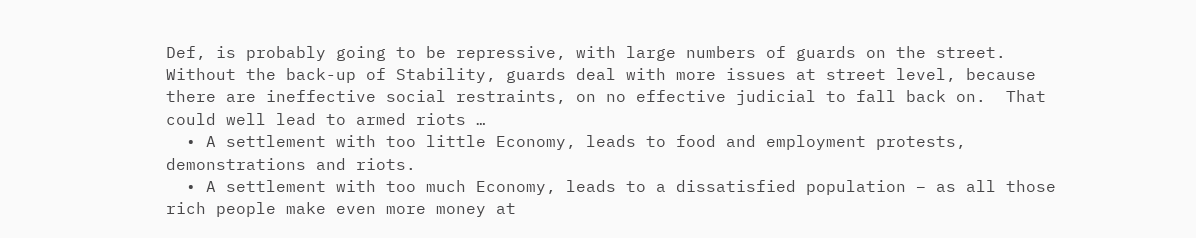Def, is probably going to be repressive, with large numbers of guards on the street.  Without the back-up of Stability, guards deal with more issues at street level, because there are ineffective social restraints, on no effective judicial to fall back on.  That could well lead to armed riots …
  • A settlement with too little Economy, leads to food and employment protests, demonstrations and riots.
  • A settlement with too much Economy, leads to a dissatisfied population – as all those rich people make even more money at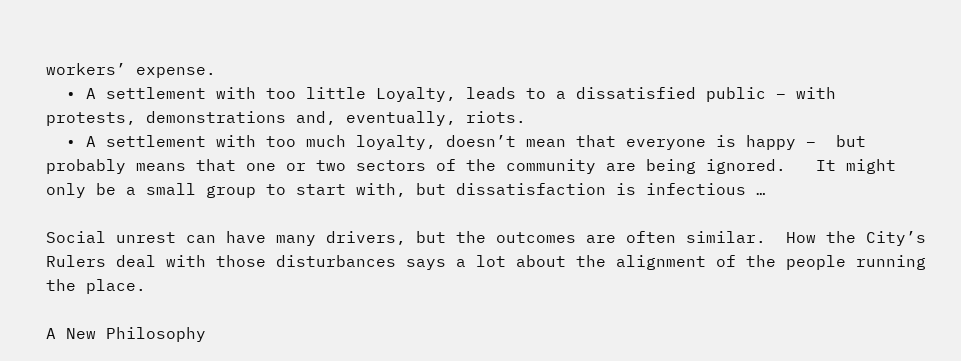workers’ expense.
  • A settlement with too little Loyalty, leads to a dissatisfied public – with protests, demonstrations and, eventually, riots.
  • A settlement with too much loyalty, doesn’t mean that everyone is happy –  but probably means that one or two sectors of the community are being ignored.   It might only be a small group to start with, but dissatisfaction is infectious …

Social unrest can have many drivers, but the outcomes are often similar.  How the City’s Rulers deal with those disturbances says a lot about the alignment of the people running the place.

A New Philosophy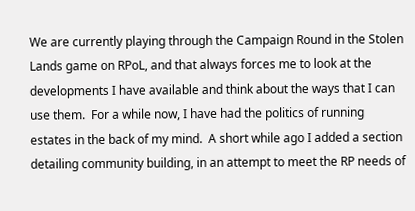We are currently playing through the Campaign Round in the Stolen Lands game on RPoL, and that always forces me to look at the developments I have available and think about the ways that I can use them.  For a while now, I have had the politics of running estates in the back of my mind.  A short while ago I added a section detailing community building, in an attempt to meet the RP needs of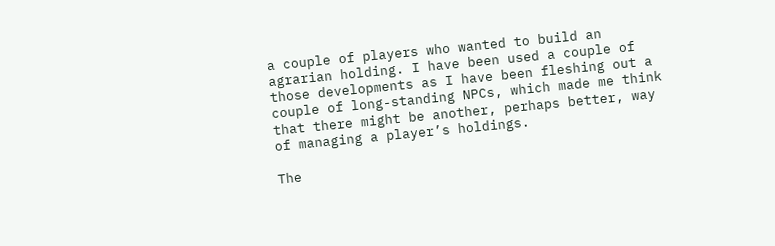a couple of players who wanted to build an agrarian holding. I have been used a couple of those developments as I have been fleshing out a couple of long-standing NPCs, which made me think that there might be another, perhaps better, way of managing a player’s holdings.

The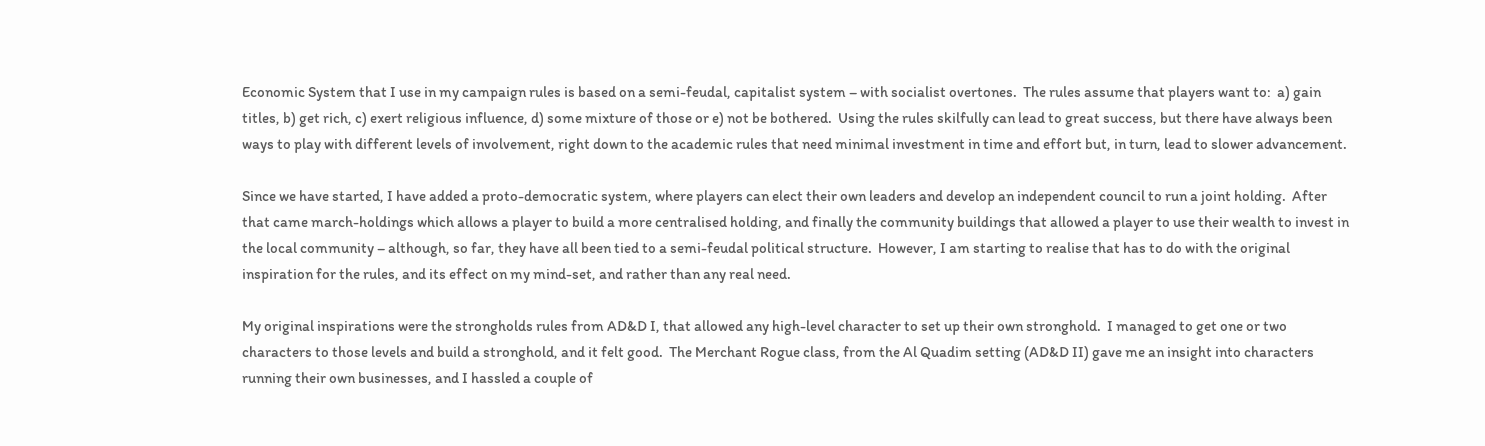Economic System that I use in my campaign rules is based on a semi-feudal, capitalist system – with socialist overtones.  The rules assume that players want to:  a) gain titles, b) get rich, c) exert religious influence, d) some mixture of those or e) not be bothered.  Using the rules skilfully can lead to great success, but there have always been ways to play with different levels of involvement, right down to the academic rules that need minimal investment in time and effort but, in turn, lead to slower advancement.

Since we have started, I have added a proto-democratic system, where players can elect their own leaders and develop an independent council to run a joint holding.  After that came march-holdings which allows a player to build a more centralised holding, and finally the community buildings that allowed a player to use their wealth to invest in the local community – although, so far, they have all been tied to a semi-feudal political structure.  However, I am starting to realise that has to do with the original inspiration for the rules, and its effect on my mind-set, and rather than any real need.

My original inspirations were the strongholds rules from AD&D I, that allowed any high-level character to set up their own stronghold.  I managed to get one or two characters to those levels and build a stronghold, and it felt good.  The Merchant Rogue class, from the Al Quadim setting (AD&D II) gave me an insight into characters running their own businesses, and I hassled a couple of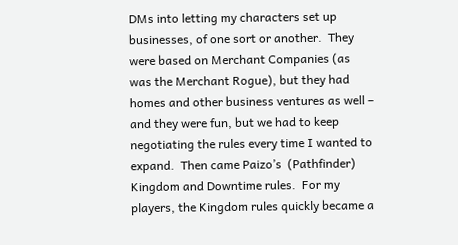DMs into letting my characters set up businesses, of one sort or another.  They were based on Merchant Companies (as was the Merchant Rogue), but they had homes and other business ventures as well – and they were fun, but we had to keep negotiating the rules every time I wanted to expand.  Then came Paizo’s  (Pathfinder) Kingdom and Downtime rules.  For my players, the Kingdom rules quickly became a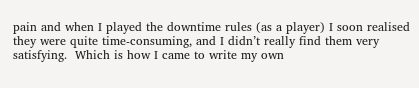pain and when I played the downtime rules (as a player) I soon realised they were quite time-consuming, and I didn’t really find them very satisfying.  Which is how I came to write my own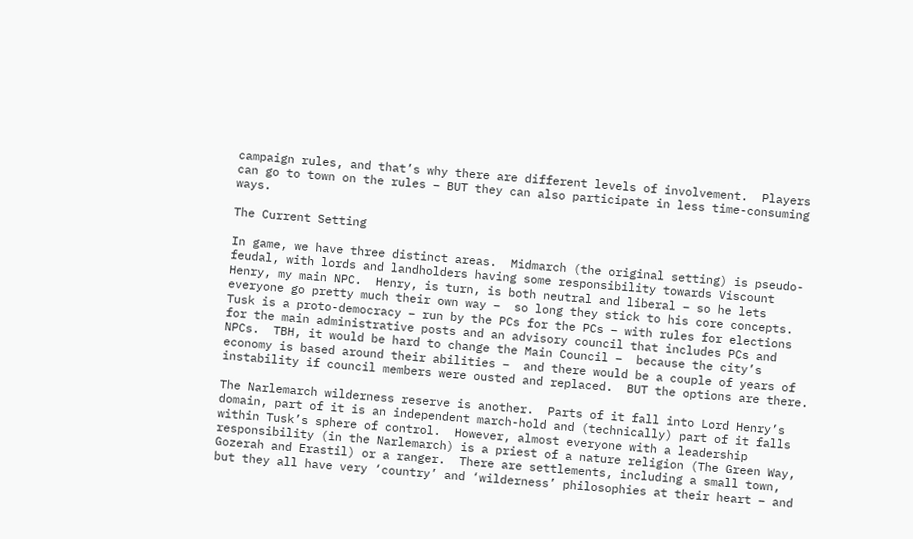campaign rules, and that’s why there are different levels of involvement.  Players can go to town on the rules – BUT they can also participate in less time-consuming ways.

The Current Setting

In game, we have three distinct areas.  Midmarch (the original setting) is pseudo-feudal, with lords and landholders having some responsibility towards Viscount Henry, my main NPC.  Henry, is turn, is both neutral and liberal – so he lets everyone go pretty much their own way –  so long they stick to his core concepts.  Tusk is a proto-democracy – run by the PCs for the PCs – with rules for elections for the main administrative posts and an advisory council that includes PCs and NPCs.  TBH, it would be hard to change the Main Council –  because the city’s economy is based around their abilities –  and there would be a couple of years of instability if council members were ousted and replaced.  BUT the options are there.

The Narlemarch wilderness reserve is another.  Parts of it fall into Lord Henry’s domain, part of it is an independent march-hold and (technically) part of it falls within Tusk’s sphere of control.  However, almost everyone with a leadership responsibility (in the Narlemarch) is a priest of a nature religion (The Green Way, Gozerah and Erastil) or a ranger.  There are settlements, including a small town, but they all have very ‘country’ and ‘wilderness’ philosophies at their heart – and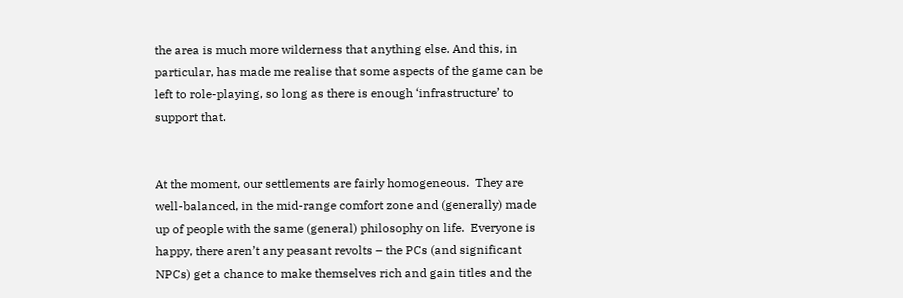the area is much more wilderness that anything else. And this, in particular, has made me realise that some aspects of the game can be left to role-playing, so long as there is enough ‘infrastructure’ to support that.


At the moment, our settlements are fairly homogeneous.  They are well-balanced, in the mid-range comfort zone and (generally) made up of people with the same (general) philosophy on life.  Everyone is happy, there aren’t any peasant revolts – the PCs (and significant NPCs) get a chance to make themselves rich and gain titles and the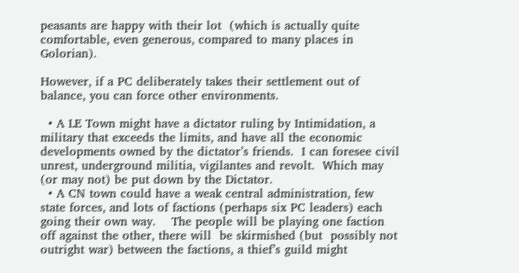peasants are happy with their lot  (which is actually quite comfortable, even generous, compared to many places in Golorian).

However, if a PC deliberately takes their settlement out of balance, you can force other environments.

  • A LE Town might have a dictator ruling by Intimidation, a military that exceeds the limits, and have all the economic developments owned by the dictator’s friends.  I can foresee civil unrest, underground militia, vigilantes and revolt.  Which may (or may not) be put down by the Dictator.
  • A CN town could have a weak central administration, few  state forces, and lots of factions (perhaps six PC leaders) each going their own way.    The people will be playing one faction off against the other, there will  be skirmished (but  possibly not outright war) between the factions, a thief’s guild might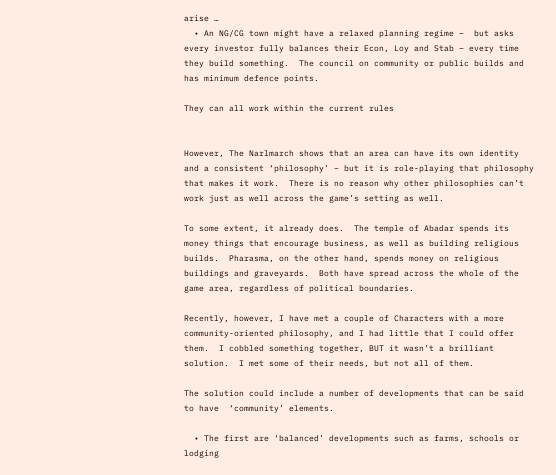arise …
  • An NG/CG town might have a relaxed planning regime –  but asks every investor fully balances their Econ, Loy and Stab – every time they build something.  The council on community or public builds and has minimum defence points.

They can all work within the current rules


However, The Narlmarch shows that an area can have its own identity and a consistent ‘philosophy’ – but it is role-playing that philosophy that makes it work.  There is no reason why other philosophies can’t work just as well across the game’s setting as well.

To some extent, it already does.  The temple of Abadar spends its money things that encourage business, as well as building religious builds.  Pharasma, on the other hand, spends money on religious buildings and graveyards.  Both have spread across the whole of the game area, regardless of political boundaries.

Recently, however, I have met a couple of Characters with a more community-oriented philosophy, and I had little that I could offer them.  I cobbled something together, BUT it wasn’t a brilliant solution.  I met some of their needs, but not all of them.

The solution could include a number of developments that can be said to have  ‘community’ elements.

  • The first are ‘balanced’ developments such as farms, schools or lodging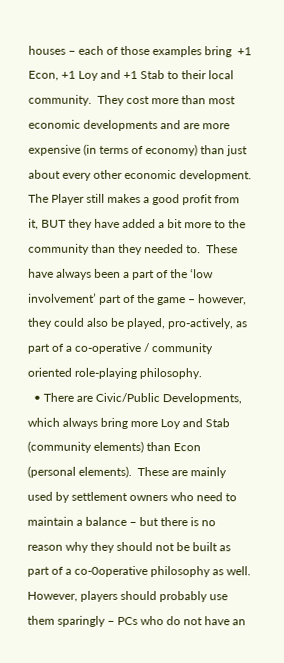houses – each of those examples bring  +1 Econ, +1 Loy and +1 Stab to their local community.  They cost more than most economic developments and are more expensive (in terms of economy) than just about every other economic development.  The Player still makes a good profit from it, BUT they have added a bit more to the community than they needed to.  These have always been a part of the ‘low involvement’ part of the game – however, they could also be played, pro-actively, as part of a co-operative / community oriented role-playing philosophy.
  • There are Civic/Public Developments, which always bring more Loy and Stab (community elements) than Econ (personal elements).  These are mainly used by settlement owners who need to maintain a balance – but there is no reason why they should not be built as part of a co-0operative philosophy as well.   However, players should probably use them sparingly – PCs who do not have an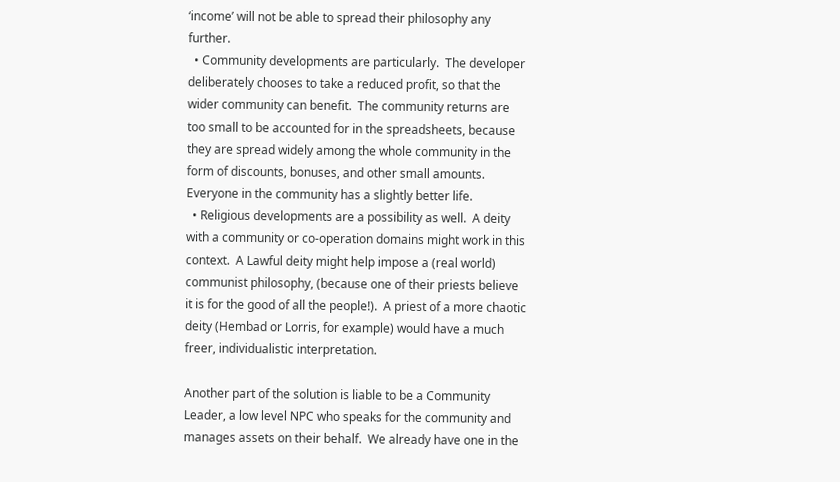‘income’ will not be able to spread their philosophy any further.
  • Community developments are particularly.  The developer deliberately chooses to take a reduced profit, so that the wider community can benefit.  The community returns are too small to be accounted for in the spreadsheets, because they are spread widely among the whole community in the form of discounts, bonuses, and other small amounts.  Everyone in the community has a slightly better life.
  • Religious developments are a possibility as well.  A deity with a community or co-operation domains might work in this context.  A Lawful deity might help impose a (real world) communist philosophy, (because one of their priests believe it is for the good of all the people!).  A priest of a more chaotic deity (Hembad or Lorris, for example) would have a much freer, individualistic interpretation.

Another part of the solution is liable to be a Community Leader, a low level NPC who speaks for the community and manages assets on their behalf.  We already have one in the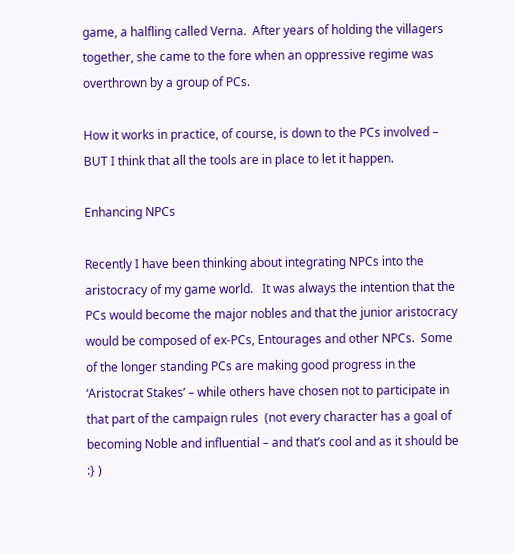game, a halfling called Verna.  After years of holding the villagers together, she came to the fore when an oppressive regime was overthrown by a group of PCs.

How it works in practice, of course, is down to the PCs involved –  BUT I think that all the tools are in place to let it happen.

Enhancing NPCs

Recently I have been thinking about integrating NPCs into the aristocracy of my game world.   It was always the intention that the PCs would become the major nobles and that the junior aristocracy would be composed of ex-PCs, Entourages and other NPCs.  Some of the longer standing PCs are making good progress in the ‘Aristocrat Stakes’ – while others have chosen not to participate in  that part of the campaign rules  (not every character has a goal of becoming Noble and influential – and that’s cool and as it should be :} )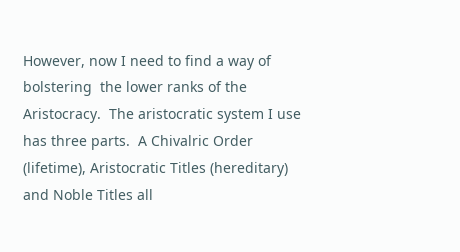However, now I need to find a way of bolstering  the lower ranks of the Aristocracy.  The aristocratic system I use has three parts.  A Chivalric Order (lifetime), Aristocratic Titles (hereditary) and Noble Titles all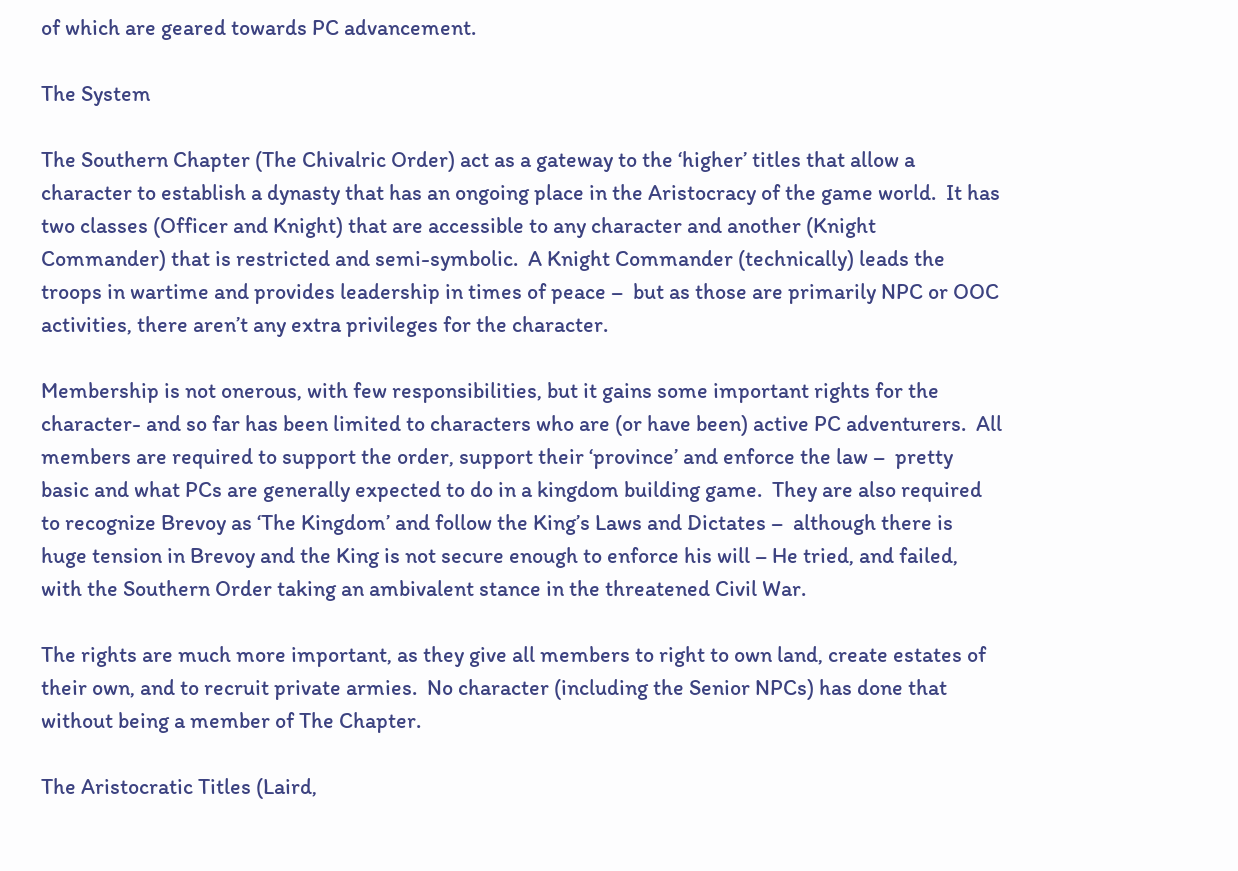of which are geared towards PC advancement.

The System

The Southern Chapter (The Chivalric Order) act as a gateway to the ‘higher’ titles that allow a character to establish a dynasty that has an ongoing place in the Aristocracy of the game world.  It has two classes (Officer and Knight) that are accessible to any character and another (Knight Commander) that is restricted and semi-symbolic.  A Knight Commander (technically) leads the troops in wartime and provides leadership in times of peace –  but as those are primarily NPC or OOC activities, there aren’t any extra privileges for the character.

Membership is not onerous, with few responsibilities, but it gains some important rights for the character- and so far has been limited to characters who are (or have been) active PC adventurers.  All members are required to support the order, support their ‘province’ and enforce the law –  pretty basic and what PCs are generally expected to do in a kingdom building game.  They are also required to recognize Brevoy as ‘The Kingdom’ and follow the King’s Laws and Dictates –  although there is huge tension in Brevoy and the King is not secure enough to enforce his will – He tried, and failed, with the Southern Order taking an ambivalent stance in the threatened Civil War.

The rights are much more important, as they give all members to right to own land, create estates of their own, and to recruit private armies.  No character (including the Senior NPCs) has done that without being a member of The Chapter.

The Aristocratic Titles (Laird,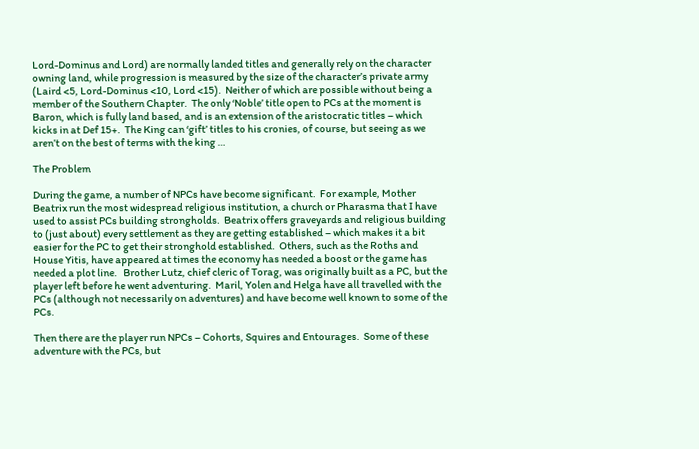Lord-Dominus and Lord) are normally landed titles and generally rely on the character owning land, while progression is measured by the size of the character’s private army (Laird <5, Lord-Dominus <10, Lord <15).  Neither of which are possible without being a member of the Southern Chapter.  The only ‘Noble’ title open to PCs at the moment is Baron, which is fully land based, and is an extension of the aristocratic titles – which kicks in at Def 15+.  The King can ‘gift’ titles to his cronies, of course, but seeing as we aren’t on the best of terms with the king …

The Problem

During the game, a number of NPCs have become significant.  For example, Mother Beatrix run the most widespread religious institution, a church or Pharasma that I have used to assist PCs building strongholds.  Beatrix offers graveyards and religious building to (just about) every settlement as they are getting established – which makes it a bit easier for the PC to get their stronghold established.  Others, such as the Roths and House Yitis, have appeared at times the economy has needed a boost or the game has needed a plot line.   Brother Lutz, chief cleric of Torag, was originally built as a PC, but the player left before he went adventuring.  Maril, Yolen and Helga have all travelled with the PCs (although not necessarily on adventures) and have become well known to some of the PCs.

Then there are the player run NPCs – Cohorts, Squires and Entourages.  Some of these adventure with the PCs, but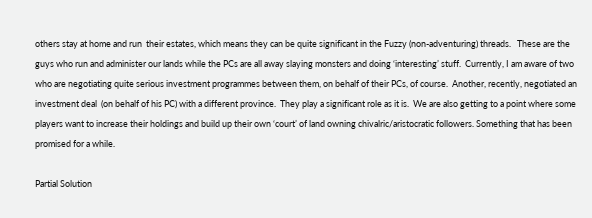others stay at home and run  their estates, which means they can be quite significant in the Fuzzy (non-adventuring) threads.   These are the guys who run and administer our lands while the PCs are all away slaying monsters and doing ‘interesting’ stuff.  Currently, I am aware of two who are negotiating quite serious investment programmes between them, on behalf of their PCs, of course.  Another, recently, negotiated an investment deal  (on behalf of his PC) with a different province.  They play a significant role as it is.  We are also getting to a point where some players want to increase their holdings and build up their own ‘court’ of land owning chivalric/aristocratic followers. Something that has been promised for a while.

Partial Solution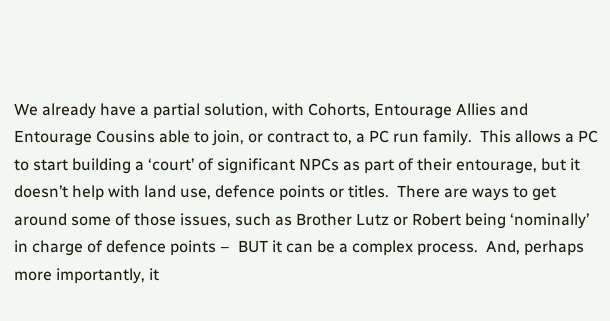We already have a partial solution, with Cohorts, Entourage Allies and Entourage Cousins able to join, or contract to, a PC run family.  This allows a PC to start building a ‘court’ of significant NPCs as part of their entourage, but it doesn’t help with land use, defence points or titles.  There are ways to get around some of those issues, such as Brother Lutz or Robert being ‘nominally’ in charge of defence points –  BUT it can be a complex process.  And, perhaps more importantly, it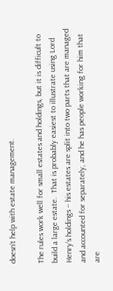doesn’t help with estate management.

The rules work well for small estates and holdings, but it is difficult to build a large estate.  That is probably easiest to illustrate using Lord Henry’s holdings – his estates are split into two parts that are managed and accounted for separately, and he has people working for him that are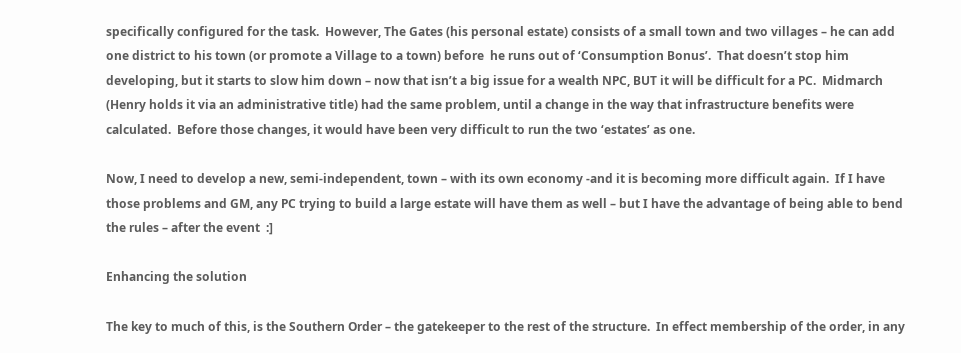specifically configured for the task.  However, The Gates (his personal estate) consists of a small town and two villages – he can add one district to his town (or promote a Village to a town) before  he runs out of ‘Consumption Bonus’.  That doesn’t stop him developing, but it starts to slow him down – now that isn’t a big issue for a wealth NPC, BUT it will be difficult for a PC.  Midmarch (Henry holds it via an administrative title) had the same problem, until a change in the way that infrastructure benefits were calculated.  Before those changes, it would have been very difficult to run the two ‘estates’ as one.

Now, I need to develop a new, semi-independent, town – with its own economy -and it is becoming more difficult again.  If I have those problems and GM, any PC trying to build a large estate will have them as well – but I have the advantage of being able to bend the rules – after the event  :]

Enhancing the solution

The key to much of this, is the Southern Order – the gatekeeper to the rest of the structure.  In effect membership of the order, in any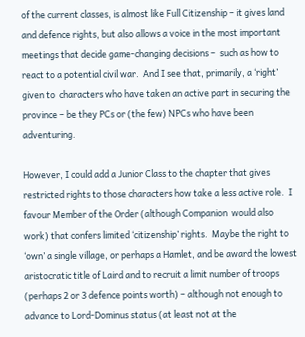of the current classes, is almost like Full Citizenship – it gives land and defence rights, but also allows a voice in the most important meetings that decide game-changing decisions –  such as how to react to a potential civil war.  And I see that, primarily, a ‘right’ given to  characters who have taken an active part in securing the province – be they PCs or (the few) NPCs who have been adventuring.

However, I could add a Junior Class to the chapter that gives restricted rights to those characters how take a less active role.  I favour Member of the Order (although Companion  would also work) that confers limited ‘citizenship’ rights.  Maybe the right to ‘own’ a single village, or perhaps a Hamlet, and be award the lowest aristocratic title of Laird and to recruit a limit number of troops (perhaps 2 or 3 defence points worth) – although not enough to advance to Lord-Dominus status (at least not at the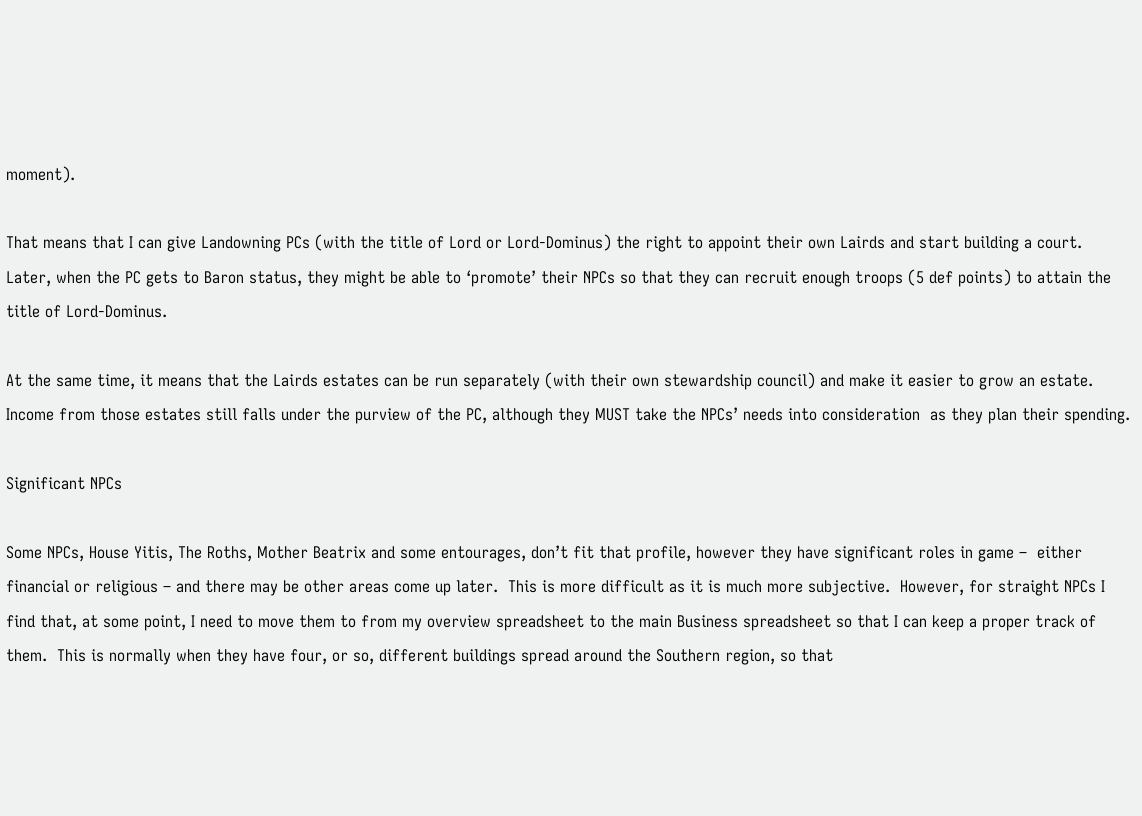moment).

That means that I can give Landowning PCs (with the title of Lord or Lord-Dominus) the right to appoint their own Lairds and start building a court.  Later, when the PC gets to Baron status, they might be able to ‘promote’ their NPCs so that they can recruit enough troops (5 def points) to attain the title of Lord-Dominus.

At the same time, it means that the Lairds estates can be run separately (with their own stewardship council) and make it easier to grow an estate.  Income from those estates still falls under the purview of the PC, although they MUST take the NPCs’ needs into consideration  as they plan their spending.

Significant NPCs

Some NPCs, House Yitis, The Roths, Mother Beatrix and some entourages, don’t fit that profile, however they have significant roles in game –  either financial or religious – and there may be other areas come up later.  This is more difficult as it is much more subjective.  However, for straight NPCs I find that, at some point, I need to move them to from my overview spreadsheet to the main Business spreadsheet so that I can keep a proper track of them.  This is normally when they have four, or so, different buildings spread around the Southern region, so that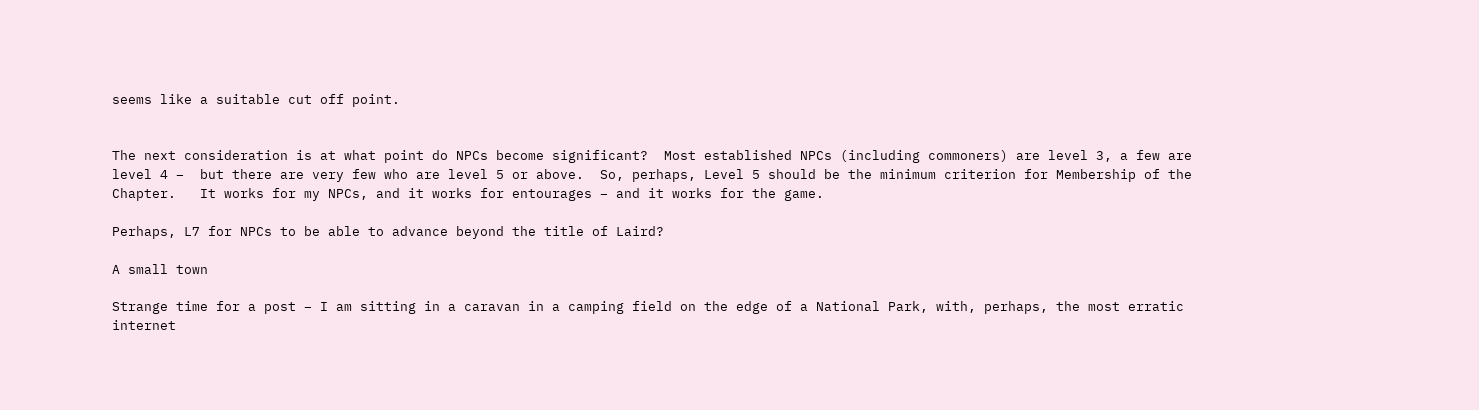seems like a suitable cut off point.


The next consideration is at what point do NPCs become significant?  Most established NPCs (including commoners) are level 3, a few are level 4 –  but there are very few who are level 5 or above.  So, perhaps, Level 5 should be the minimum criterion for Membership of the Chapter.   It works for my NPCs, and it works for entourages – and it works for the game.

Perhaps, L7 for NPCs to be able to advance beyond the title of Laird?

A small town

Strange time for a post – I am sitting in a caravan in a camping field on the edge of a National Park, with, perhaps, the most erratic internet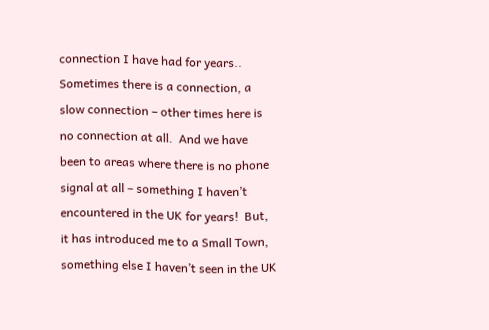connection I have had for years..  Sometimes there is a connection, a slow connection – other times here is no connection at all.  And we have been to areas where there is no phone signal at all – something I haven’t encountered in the UK for years!  But, it has introduced me to a Small Town, something else I haven’t seen in the UK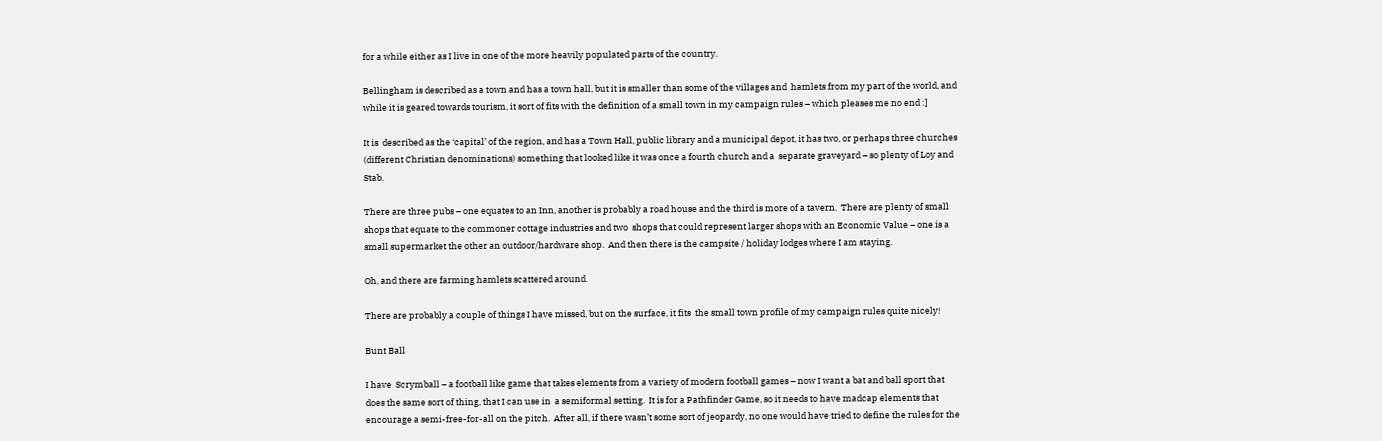for a while either as I live in one of the more heavily populated parts of the country.

Bellingham is described as a town and has a town hall, but it is smaller than some of the villages and  hamlets from my part of the world, and while it is geared towards tourism, it sort of fits with the definition of a small town in my campaign rules – which pleases me no end :]

It is  described as the ‘capital’ of the region, and has a Town Hall, public library and a municipal depot, it has two, or perhaps three churches (different Christian denominations) something that looked like it was once a fourth church and a  separate graveyard – so plenty of Loy and Stab.

There are three pubs – one equates to an Inn, another is probably a road house and the third is more of a tavern.  There are plenty of small shops that equate to the commoner cottage industries and two  shops that could represent larger shops with an Economic Value – one is a small supermarket the other an outdoor/hardware shop.  And then there is the campsite / holiday lodges where I am staying.

Oh, and there are farming hamlets scattered around.

There are probably a couple of things I have missed, but on the surface, it fits  the small town profile of my campaign rules quite nicely!

Bunt Ball

I have  Scrymball – a football like game that takes elements from a variety of modern football games – now I want a bat and ball sport that does the same sort of thing, that I can use in  a semiformal setting.  It is for a Pathfinder Game, so it needs to have madcap elements that encourage a semi-free-for-all on the pitch.  After all, if there wasn’t some sort of jeopardy, no one would have tried to define the rules for the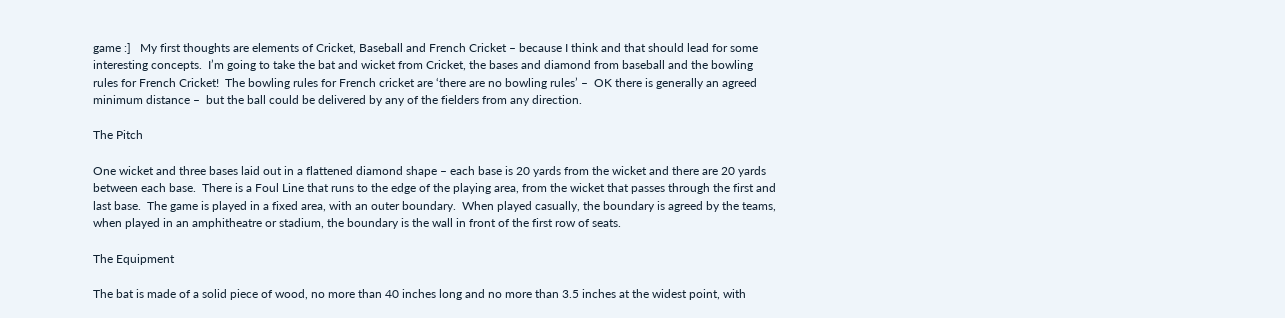game :]   My first thoughts are elements of Cricket, Baseball and French Cricket – because I think and that should lead for some interesting concepts.  I’m going to take the bat and wicket from Cricket, the bases and diamond from baseball and the bowling rules for French Cricket!  The bowling rules for French cricket are ‘there are no bowling rules’ –  OK there is generally an agreed minimum distance –  but the ball could be delivered by any of the fielders from any direction.

The Pitch

One wicket and three bases laid out in a flattened diamond shape – each base is 20 yards from the wicket and there are 20 yards between each base.  There is a Foul Line that runs to the edge of the playing area, from the wicket that passes through the first and last base.  The game is played in a fixed area, with an outer boundary.  When played casually, the boundary is agreed by the teams, when played in an amphitheatre or stadium, the boundary is the wall in front of the first row of seats.

The Equipment

The bat is made of a solid piece of wood, no more than 40 inches long and no more than 3.5 inches at the widest point, with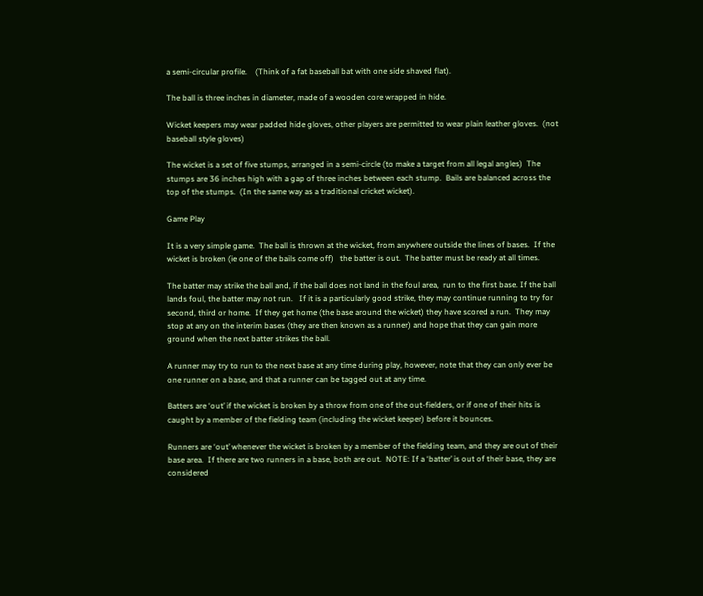a semi-circular profile.    (Think of a fat baseball bat with one side shaved flat).

The ball is three inches in diameter, made of a wooden core wrapped in hide.

Wicket keepers may wear padded hide gloves, other players are permitted to wear plain leather gloves.  (not baseball style gloves)

The wicket is a set of five stumps, arranged in a semi-circle (to make a target from all legal angles)  The stumps are 36 inches high with a gap of three inches between each stump.  Bails are balanced across the top of the stumps.  (In the same way as a traditional cricket wicket).

Game Play

It is a very simple game.  The ball is thrown at the wicket, from anywhere outside the lines of bases.  If the wicket is broken (ie one of the bails come off)   the batter is out.  The batter must be ready at all times.

The batter may strike the ball and, if the ball does not land in the foul area,  run to the first base. If the ball lands foul, the batter may not run.   If it is a particularly good strike, they may continue running to try for second, third or home.  If they get home (the base around the wicket) they have scored a run.  They may stop at any on the interim bases (they are then known as a runner) and hope that they can gain more ground when the next batter strikes the ball.

A runner may try to run to the next base at any time during play, however, note that they can only ever be one runner on a base, and that a runner can be tagged out at any time.

Batters are ‘out’ if the wicket is broken by a throw from one of the out-fielders, or if one of their hits is caught by a member of the fielding team (including the wicket keeper) before it bounces.

Runners are ‘out’ whenever the wicket is broken by a member of the fielding team, and they are out of their base area.  If there are two runners in a base, both are out.  NOTE: If a ‘batter’ is out of their base, they are considered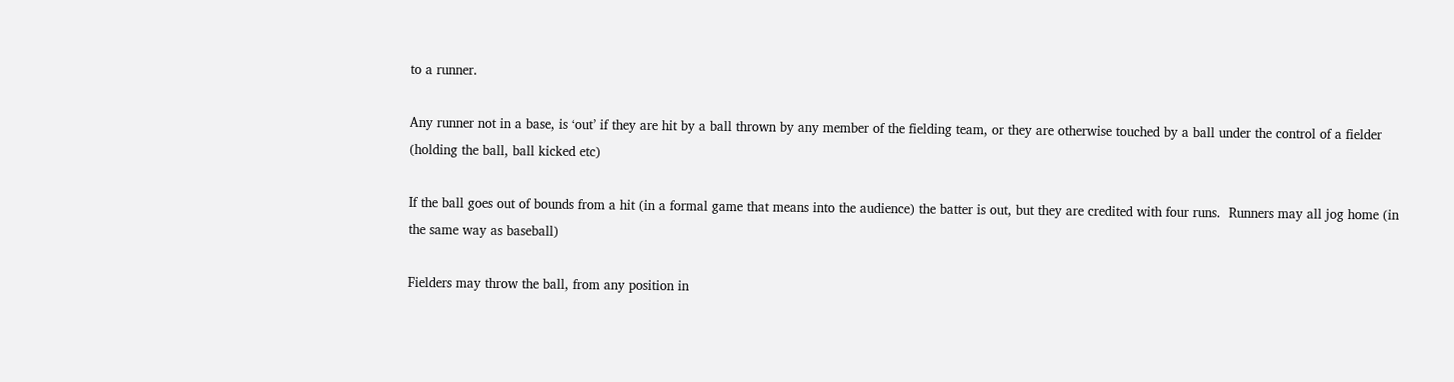to a runner.

Any runner not in a base, is ‘out’ if they are hit by a ball thrown by any member of the fielding team, or they are otherwise touched by a ball under the control of a fielder (holding the ball, ball kicked etc)

If the ball goes out of bounds from a hit (in a formal game that means into the audience) the batter is out, but they are credited with four runs.  Runners may all jog home (in the same way as baseball)

Fielders may throw the ball, from any position in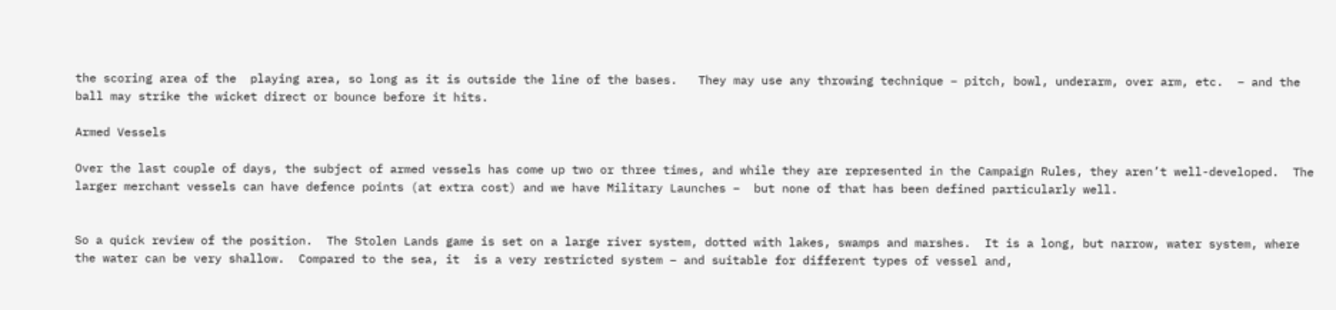the scoring area of the  playing area, so long as it is outside the line of the bases.   They may use any throwing technique – pitch, bowl, underarm, over arm, etc.  – and the ball may strike the wicket direct or bounce before it hits.

Armed Vessels

Over the last couple of days, the subject of armed vessels has come up two or three times, and while they are represented in the Campaign Rules, they aren’t well-developed.  The larger merchant vessels can have defence points (at extra cost) and we have Military Launches –  but none of that has been defined particularly well.


So a quick review of the position.  The Stolen Lands game is set on a large river system, dotted with lakes, swamps and marshes.  It is a long, but narrow, water system, where the water can be very shallow.  Compared to the sea, it  is a very restricted system – and suitable for different types of vessel and,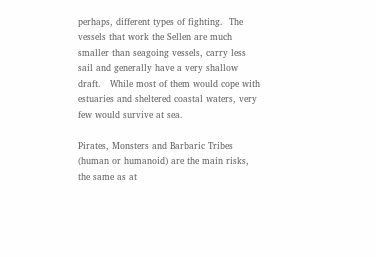perhaps, different types of fighting.  The vessels that work the Sellen are much smaller than seagoing vessels, carry less sail and generally have a very shallow draft.   While most of them would cope with estuaries and sheltered coastal waters, very few would survive at sea.

Pirates, Monsters and Barbaric Tribes (human or humanoid) are the main risks, the same as at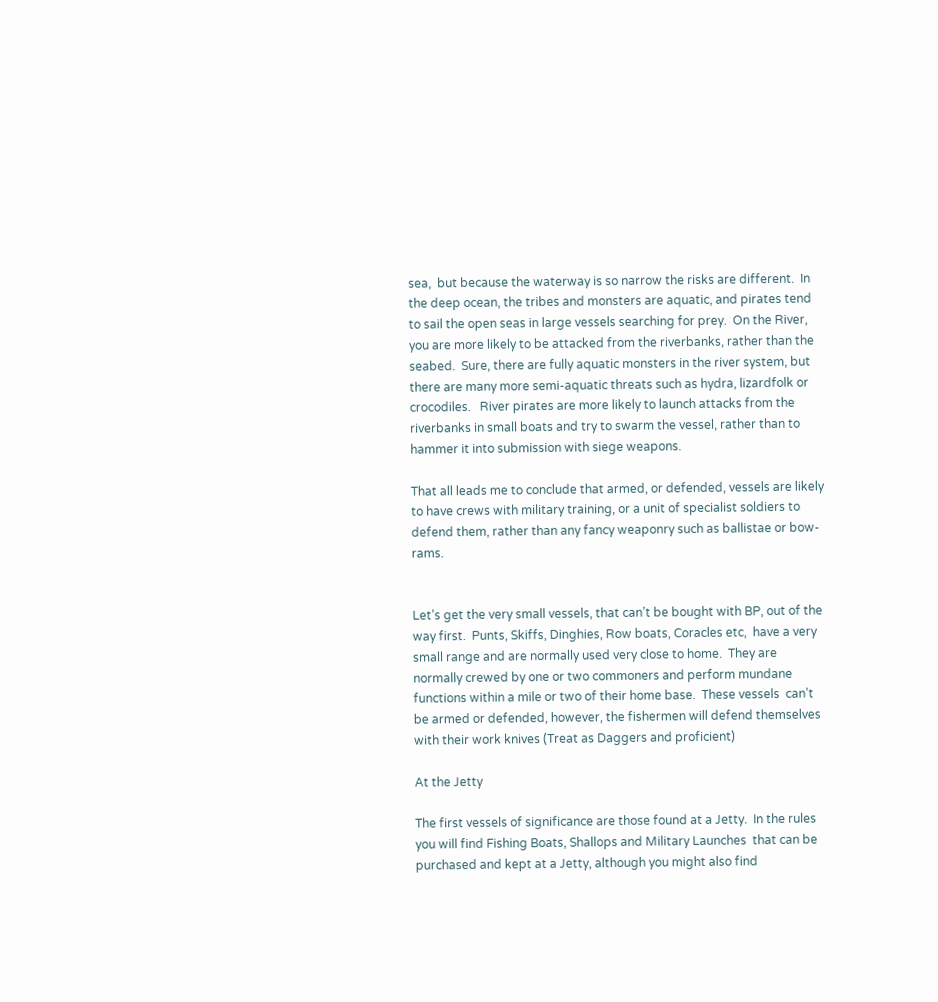sea,  but because the waterway is so narrow the risks are different.  In the deep ocean, the tribes and monsters are aquatic, and pirates tend to sail the open seas in large vessels searching for prey.  On the River, you are more likely to be attacked from the riverbanks, rather than the seabed.  Sure, there are fully aquatic monsters in the river system, but there are many more semi-aquatic threats such as hydra, lizardfolk or crocodiles.   River pirates are more likely to launch attacks from the riverbanks in small boats and try to swarm the vessel, rather than to hammer it into submission with siege weapons.

That all leads me to conclude that armed, or defended, vessels are likely to have crews with military training, or a unit of specialist soldiers to defend them, rather than any fancy weaponry such as ballistae or bow-rams.


Let’s get the very small vessels, that can’t be bought with BP, out of the way first.  Punts, Skiffs, Dinghies, Row boats, Coracles etc,  have a very small range and are normally used very close to home.  They are normally crewed by one or two commoners and perform mundane functions within a mile or two of their home base.  These vessels  can’t be armed or defended, however, the fishermen will defend themselves with their work knives (Treat as Daggers and proficient)

At the Jetty

The first vessels of significance are those found at a Jetty.  In the rules you will find Fishing Boats, Shallops and Military Launches  that can be purchased and kept at a Jetty, although you might also find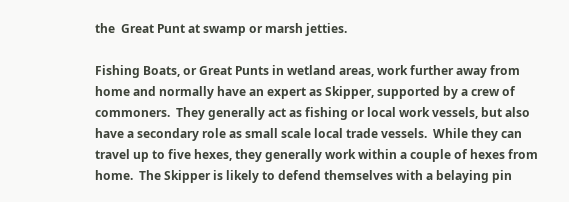the  Great Punt at swamp or marsh jetties.

Fishing Boats, or Great Punts in wetland areas, work further away from home and normally have an expert as Skipper, supported by a crew of commoners.  They generally act as fishing or local work vessels, but also have a secondary role as small scale local trade vessels.  While they can travel up to five hexes, they generally work within a couple of hexes from home.  The Skipper is likely to defend themselves with a belaying pin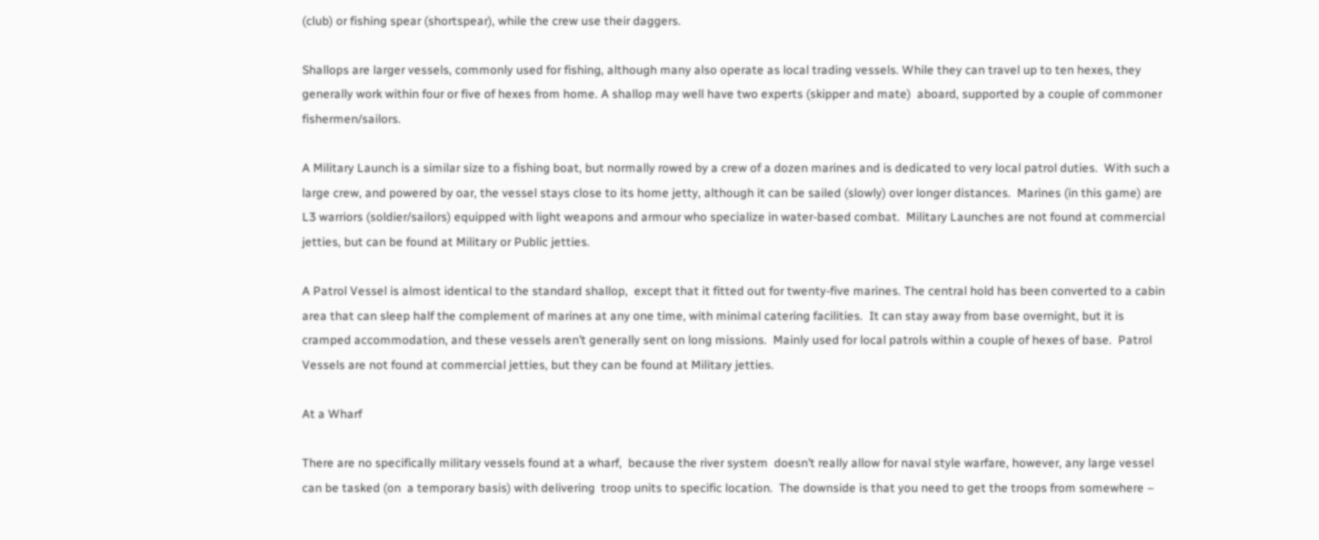(club) or fishing spear (shortspear), while the crew use their daggers.

Shallops are larger vessels, commonly used for fishing, although many also operate as local trading vessels. While they can travel up to ten hexes, they generally work within four or five of hexes from home. A shallop may well have two experts (skipper and mate)  aboard, supported by a couple of commoner fishermen/sailors.

A Military Launch is a similar size to a fishing boat, but normally rowed by a crew of a dozen marines and is dedicated to very local patrol duties.  With such a large crew, and powered by oar, the vessel stays close to its home jetty, although it can be sailed (slowly) over longer distances.  Marines (in this game) are L3 warriors (soldier/sailors) equipped with light weapons and armour who specialize in water-based combat.  Military Launches are not found at commercial jetties, but can be found at Military or Public jetties.

A Patrol Vessel is almost identical to the standard shallop,  except that it fitted out for twenty-five marines. The central hold has been converted to a cabin area that can sleep half the complement of marines at any one time, with minimal catering facilities.  It can stay away from base overnight, but it is cramped accommodation, and these vessels aren’t generally sent on long missions.  Mainly used for local patrols within a couple of hexes of base.  Patrol Vessels are not found at commercial jetties, but they can be found at Military jetties.

At a Wharf

There are no specifically military vessels found at a wharf,  because the river system  doesn’t really allow for naval style warfare, however, any large vessel can be tasked (on  a temporary basis) with delivering  troop units to specific location.  The downside is that you need to get the troops from somewhere –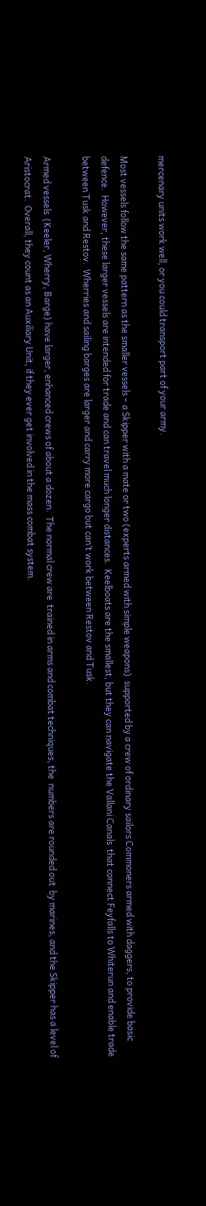mercenary units work well, or you could transport part of your army.

Most vessels follow the same pattern as the smaller vessels – a Skipper with a mate or two (experts armed with simple weapons)  supported by a crew of ordinary sailors Commoners armed with daggers, to provide basic defence.  However, these larger vessels are intended for trade and can travel much longer distances.  Keelboats are the smallest, but they can navigate the Vallani Canals  that connect Feyfalls to Whiterun and enable trade between Tusk and Restov.  Wherries and sailing barges are larger and carry more cargo but can’t work between Restov and Tusk.

Armed vessels  (Keeler, Wherry, Barge) have larger, enhanced crews of about a dozen.  The normal crew are  trained in arms and combat techniques, the  numbers are rounded out  by marines, and the Skipper has a level of Aristocrat.  Overall, they count as an Auxiliary Unit, if they ever get involved in the mass combat system.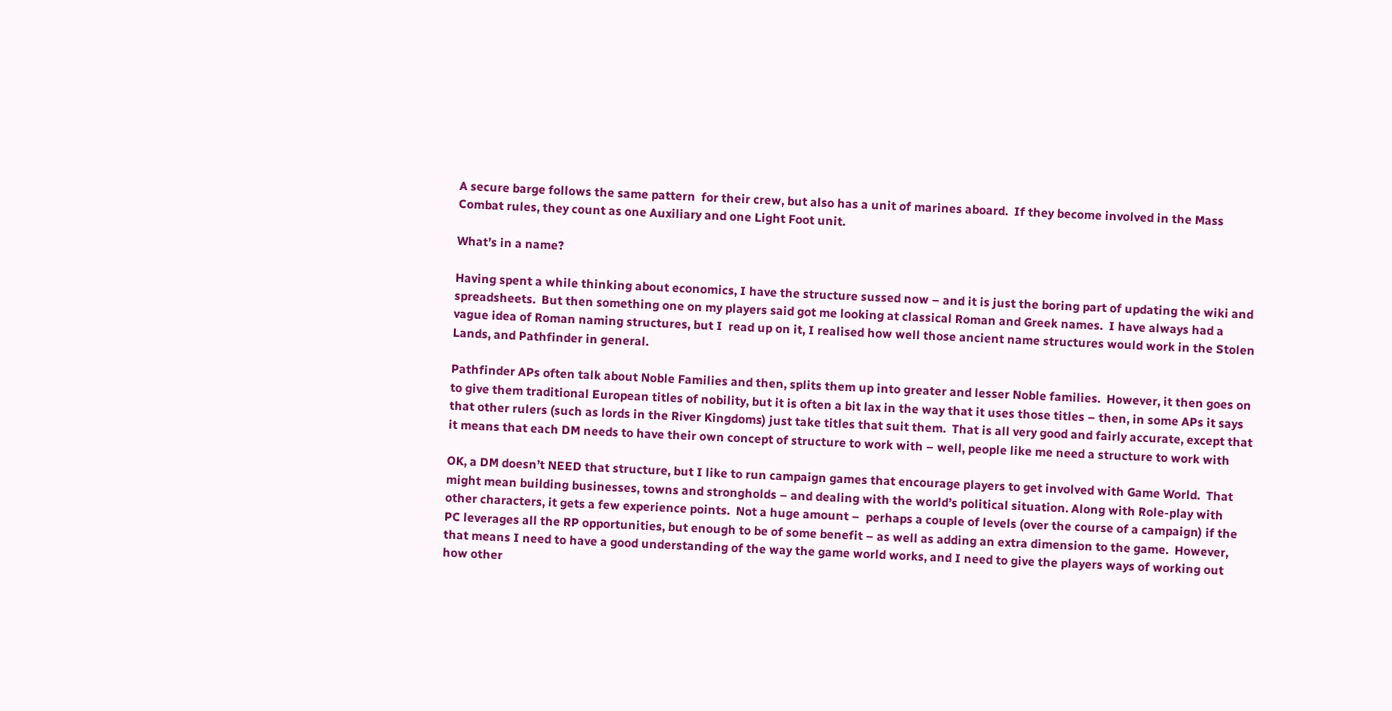A secure barge follows the same pattern  for their crew, but also has a unit of marines aboard.  If they become involved in the Mass Combat rules, they count as one Auxiliary and one Light Foot unit.

What’s in a name?

Having spent a while thinking about economics, I have the structure sussed now – and it is just the boring part of updating the wiki and spreadsheets.  But then something one on my players said got me looking at classical Roman and Greek names.  I have always had a vague idea of Roman naming structures, but I  read up on it, I realised how well those ancient name structures would work in the Stolen Lands, and Pathfinder in general.

Pathfinder APs often talk about Noble Families and then, splits them up into greater and lesser Noble families.  However, it then goes on to give them traditional European titles of nobility, but it is often a bit lax in the way that it uses those titles – then, in some APs it says that other rulers (such as lords in the River Kingdoms) just take titles that suit them.  That is all very good and fairly accurate, except that it means that each DM needs to have their own concept of structure to work with – well, people like me need a structure to work with

OK, a DM doesn’t NEED that structure, but I like to run campaign games that encourage players to get involved with Game World.  That might mean building businesses, towns and strongholds – and dealing with the world’s political situation. Along with Role-play with other characters, it gets a few experience points.  Not a huge amount –  perhaps a couple of levels (over the course of a campaign) if the PC leverages all the RP opportunities, but enough to be of some benefit – as well as adding an extra dimension to the game.  However, that means I need to have a good understanding of the way the game world works, and I need to give the players ways of working out how other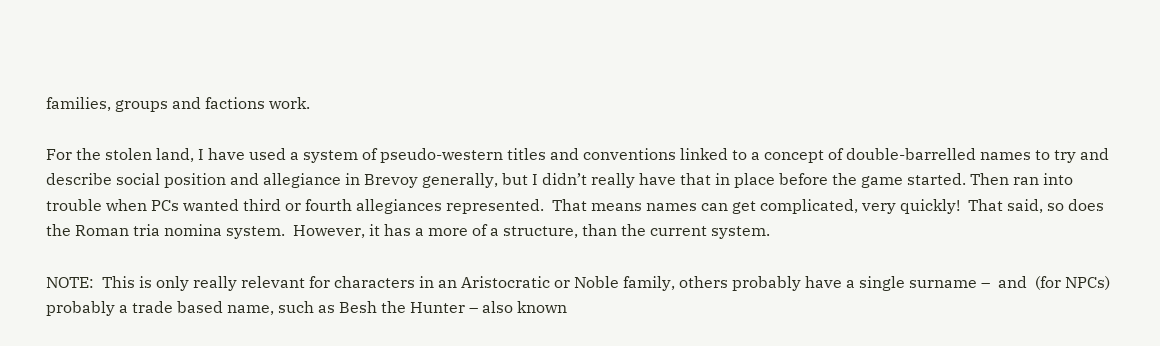families, groups and factions work.

For the stolen land, I have used a system of pseudo-western titles and conventions linked to a concept of double-barrelled names to try and describe social position and allegiance in Brevoy generally, but I didn’t really have that in place before the game started. Then ran into trouble when PCs wanted third or fourth allegiances represented.  That means names can get complicated, very quickly!  That said, so does the Roman tria nomina system.  However, it has a more of a structure, than the current system.

NOTE:  This is only really relevant for characters in an Aristocratic or Noble family, others probably have a single surname –  and  (for NPCs)  probably a trade based name, such as Besh the Hunter – also known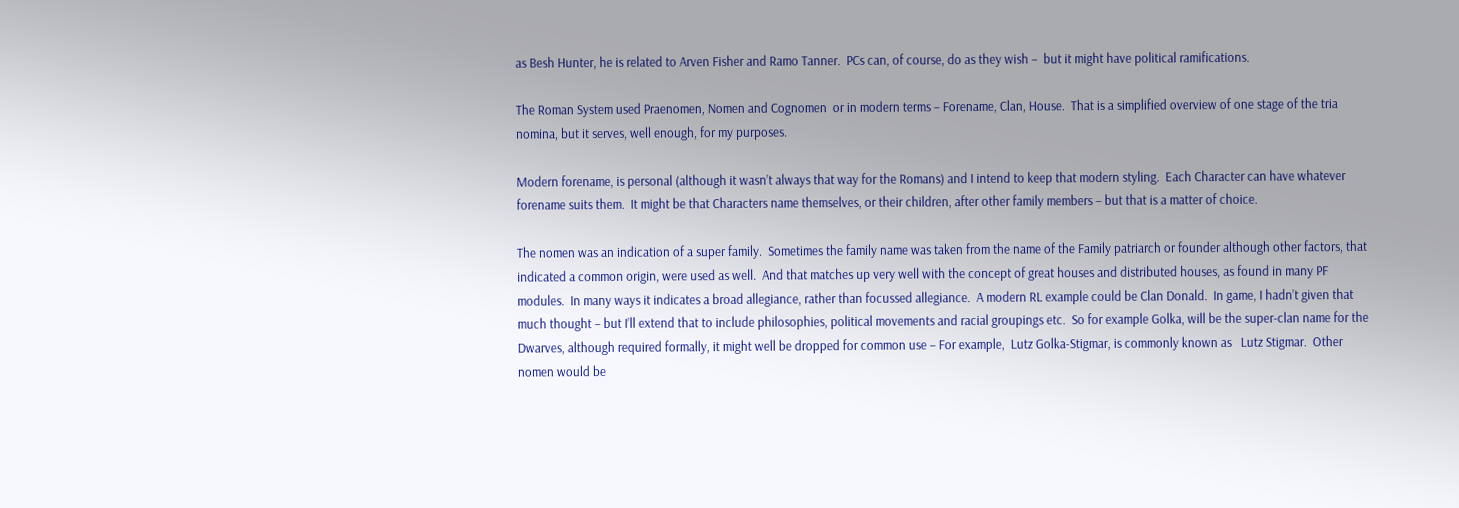as Besh Hunter, he is related to Arven Fisher and Ramo Tanner.  PCs can, of course, do as they wish –  but it might have political ramifications.

The Roman System used Praenomen, Nomen and Cognomen  or in modern terms – Forename, Clan, House.  That is a simplified overview of one stage of the tria nomina, but it serves, well enough, for my purposes.

Modern forename, is personal (although it wasn’t always that way for the Romans) and I intend to keep that modern styling.  Each Character can have whatever forename suits them.  It might be that Characters name themselves, or their children, after other family members – but that is a matter of choice.

The nomen was an indication of a super family.  Sometimes the family name was taken from the name of the Family patriarch or founder although other factors, that indicated a common origin, were used as well.  And that matches up very well with the concept of great houses and distributed houses, as found in many PF modules.  In many ways it indicates a broad allegiance, rather than focussed allegiance.  A modern RL example could be Clan Donald.  In game, I hadn’t given that much thought – but I’ll extend that to include philosophies, political movements and racial groupings etc.  So for example Golka, will be the super-clan name for the Dwarves, although required formally, it might well be dropped for common use – For example,  Lutz Golka-Stigmar, is commonly known as   Lutz Stigmar.  Other nomen would be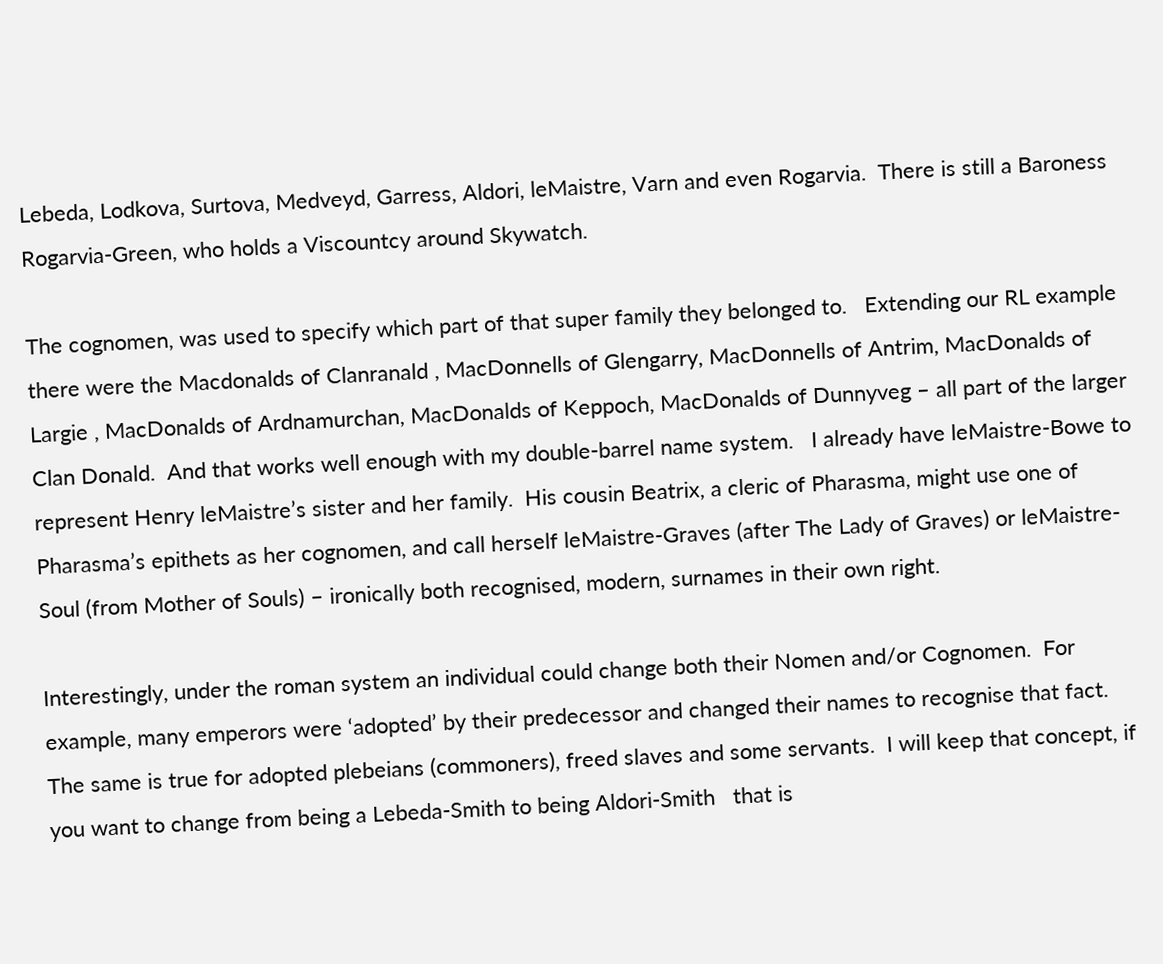Lebeda, Lodkova, Surtova, Medveyd, Garress, Aldori, leMaistre, Varn and even Rogarvia.  There is still a Baroness Rogarvia-Green, who holds a Viscountcy around Skywatch.

The cognomen, was used to specify which part of that super family they belonged to.   Extending our RL example there were the Macdonalds of Clanranald , MacDonnells of Glengarry, MacDonnells of Antrim, MacDonalds of Largie , MacDonalds of Ardnamurchan, MacDonalds of Keppoch, MacDonalds of Dunnyveg – all part of the larger Clan Donald.  And that works well enough with my double-barrel name system.   I already have leMaistre-Bowe to represent Henry leMaistre’s sister and her family.  His cousin Beatrix, a cleric of Pharasma, might use one of Pharasma’s epithets as her cognomen, and call herself leMaistre-Graves (after The Lady of Graves) or leMaistre-Soul (from Mother of Souls) – ironically both recognised, modern, surnames in their own right.

Interestingly, under the roman system an individual could change both their Nomen and/or Cognomen.  For example, many emperors were ‘adopted’ by their predecessor and changed their names to recognise that fact.  The same is true for adopted plebeians (commoners), freed slaves and some servants.  I will keep that concept, if you want to change from being a Lebeda-Smith to being Aldori-Smith   that is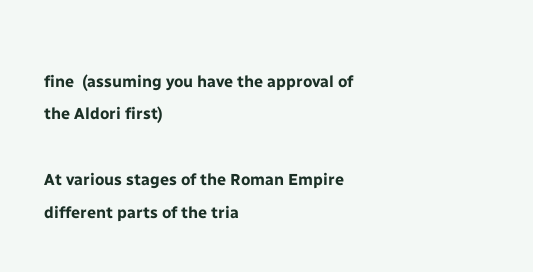fine  (assuming you have the approval of the Aldori first)

At various stages of the Roman Empire different parts of the tria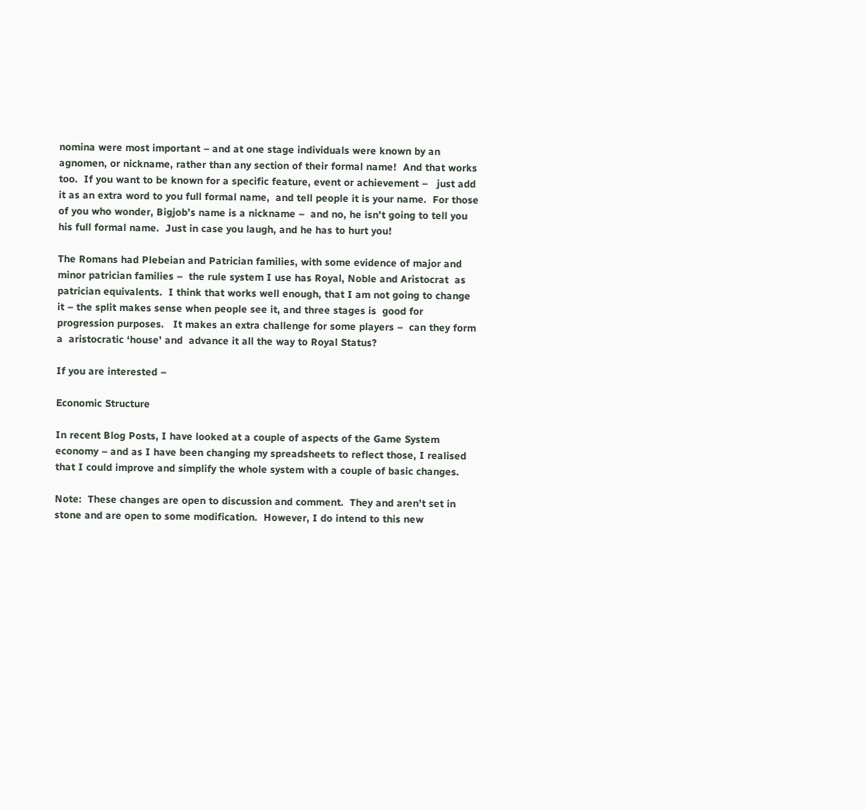nomina were most important – and at one stage individuals were known by an agnomen, or nickname, rather than any section of their formal name!  And that works too.  If you want to be known for a specific feature, event or achievement –   just add it as an extra word to you full formal name,  and tell people it is your name.  For those of you who wonder, Bigjob’s name is a nickname –  and no, he isn’t going to tell you his full formal name.  Just in case you laugh, and he has to hurt you!

The Romans had Plebeian and Patrician families, with some evidence of major and minor patrician families –  the rule system I use has Royal, Noble and Aristocrat  as patrician equivalents.  I think that works well enough, that I am not going to change it – the split makes sense when people see it, and three stages is  good for progression purposes.   It makes an extra challenge for some players –  can they form a  aristocratic ‘house’ and  advance it all the way to Royal Status?

If you are interested –

Economic Structure

In recent Blog Posts, I have looked at a couple of aspects of the Game System economy – and as I have been changing my spreadsheets to reflect those, I realised that I could improve and simplify the whole system with a couple of basic changes.

Note:  These changes are open to discussion and comment.  They and aren’t set in stone and are open to some modification.  However, I do intend to this new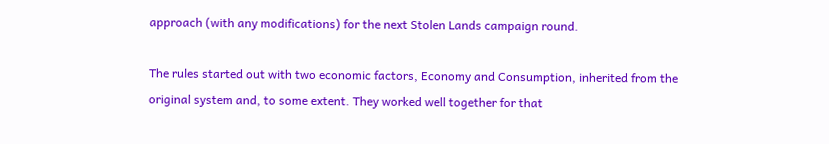approach (with any modifications) for the next Stolen Lands campaign round.

The rules started out with two economic factors, Economy and Consumption, inherited from the original system and, to some extent. They worked well together for that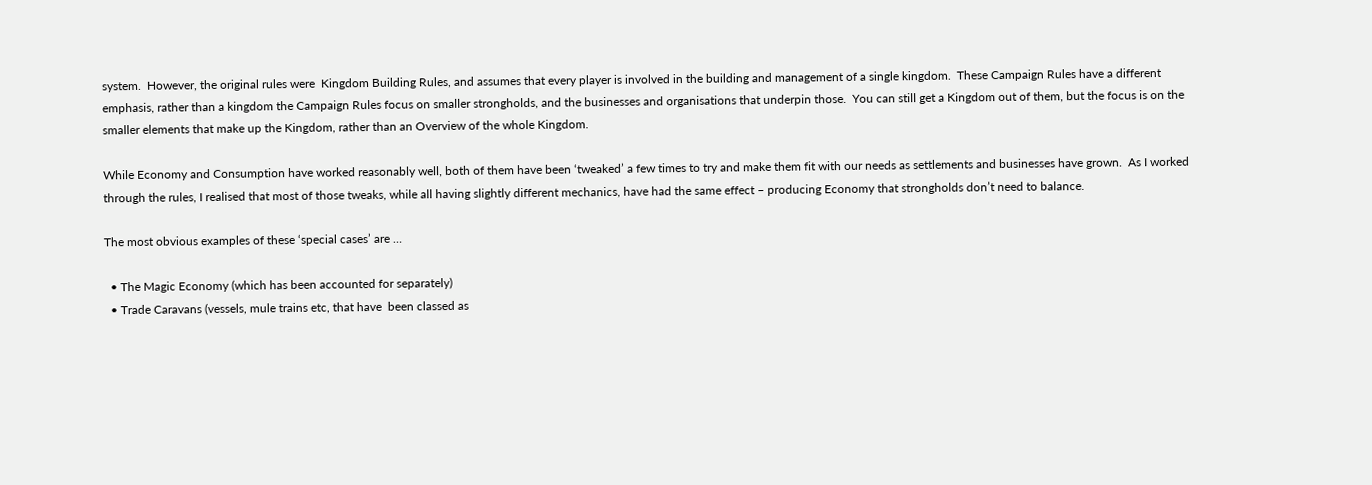system.  However, the original rules were  Kingdom Building Rules, and assumes that every player is involved in the building and management of a single kingdom.  These Campaign Rules have a different emphasis, rather than a kingdom the Campaign Rules focus on smaller strongholds, and the businesses and organisations that underpin those.  You can still get a Kingdom out of them, but the focus is on the smaller elements that make up the Kingdom, rather than an Overview of the whole Kingdom.

While Economy and Consumption have worked reasonably well, both of them have been ‘tweaked’ a few times to try and make them fit with our needs as settlements and businesses have grown.  As I worked through the rules, I realised that most of those tweaks, while all having slightly different mechanics, have had the same effect – producing Economy that strongholds don’t need to balance.

The most obvious examples of these ‘special cases’ are …

  • The Magic Economy (which has been accounted for separately)
  • Trade Caravans (vessels, mule trains etc, that have  been classed as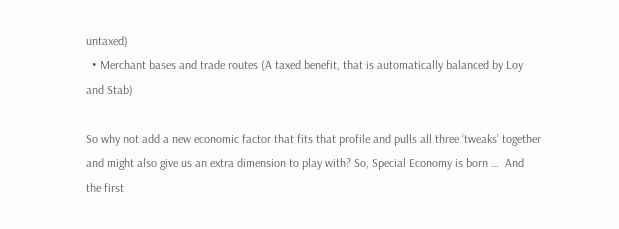untaxed)
  • Merchant bases and trade routes (A taxed benefit, that is automatically balanced by Loy and Stab)

So why not add a new economic factor that fits that profile and pulls all three ‘tweaks’ together and might also give us an extra dimension to play with? So, Special Economy is born …  And the first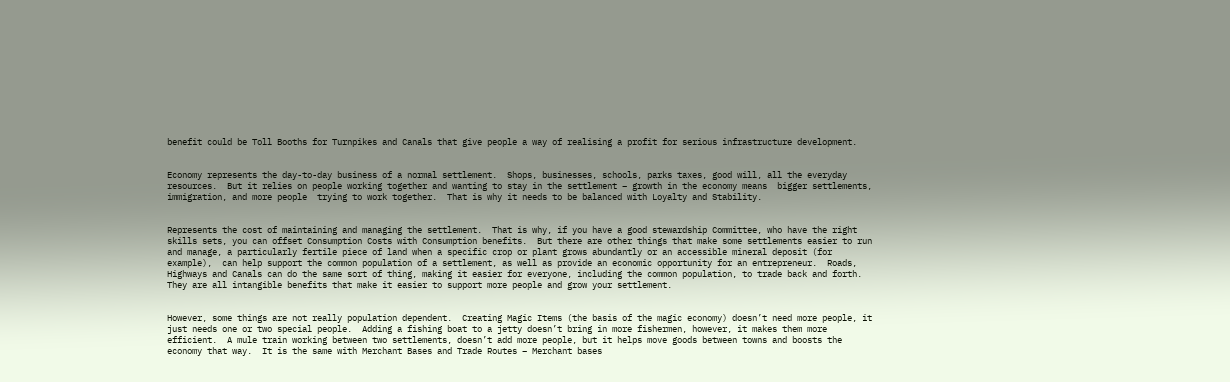benefit could be Toll Booths for Turnpikes and Canals that give people a way of realising a profit for serious infrastructure development.


Economy represents the day-to-day business of a normal settlement.  Shops, businesses, schools, parks taxes, good will, all the everyday resources.  But it relies on people working together and wanting to stay in the settlement – growth in the economy means  bigger settlements, immigration, and more people  trying to work together.  That is why it needs to be balanced with Loyalty and Stability.


Represents the cost of maintaining and managing the settlement.  That is why, if you have a good stewardship Committee, who have the right skills sets, you can offset Consumption Costs with Consumption benefits.  But there are other things that make some settlements easier to run  and manage, a particularly fertile piece of land when a specific crop or plant grows abundantly or an accessible mineral deposit (for example),  can help support the common population of a settlement, as well as provide an economic opportunity for an entrepreneur.  Roads, Highways and Canals can do the same sort of thing, making it easier for everyone, including the common population, to trade back and forth.   They are all intangible benefits that make it easier to support more people and grow your settlement.


However, some things are not really population dependent.  Creating Magic Items (the basis of the magic economy) doesn’t need more people, it just needs one or two special people.  Adding a fishing boat to a jetty doesn’t bring in more fishermen, however, it makes them more efficient.  A mule train working between two settlements, doesn’t add more people, but it helps move goods between towns and boosts the economy that way.  It is the same with Merchant Bases and Trade Routes – Merchant bases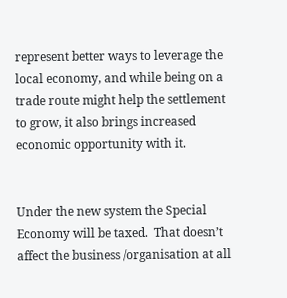represent better ways to leverage the local economy, and while being on a trade route might help the settlement to grow, it also brings increased economic opportunity with it.


Under the new system the Special Economy will be taxed.  That doesn’t affect the business /organisation at all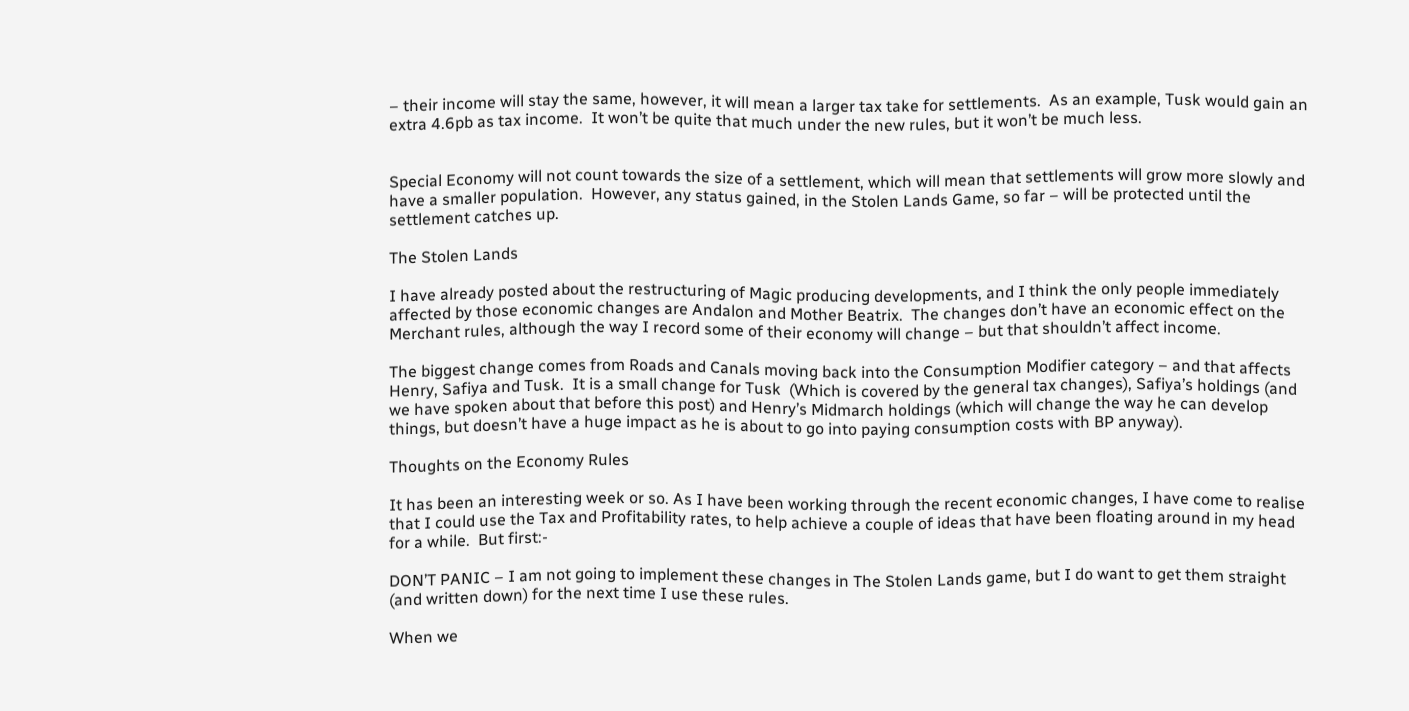– their income will stay the same, however, it will mean a larger tax take for settlements.  As an example, Tusk would gain an extra 4.6pb as tax income.  It won’t be quite that much under the new rules, but it won’t be much less.


Special Economy will not count towards the size of a settlement, which will mean that settlements will grow more slowly and have a smaller population.  However, any status gained, in the Stolen Lands Game, so far – will be protected until the settlement catches up.

The Stolen Lands

I have already posted about the restructuring of Magic producing developments, and I think the only people immediately affected by those economic changes are Andalon and Mother Beatrix.  The changes don’t have an economic effect on the Merchant rules, although the way I record some of their economy will change – but that shouldn’t affect income.

The biggest change comes from Roads and Canals moving back into the Consumption Modifier category – and that affects Henry, Safiya and Tusk.  It is a small change for Tusk  (Which is covered by the general tax changes), Safiya’s holdings (and we have spoken about that before this post) and Henry’s Midmarch holdings (which will change the way he can develop things, but doesn’t have a huge impact as he is about to go into paying consumption costs with BP anyway).

Thoughts on the Economy Rules

It has been an interesting week or so. As I have been working through the recent economic changes, I have come to realise that I could use the Tax and Profitability rates, to help achieve a couple of ideas that have been floating around in my head for a while.  But first:-

DON’T PANIC – I am not going to implement these changes in The Stolen Lands game, but I do want to get them straight (and written down) for the next time I use these rules.

When we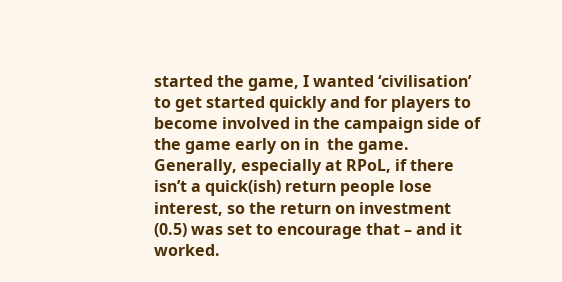started the game, I wanted ‘civilisation’ to get started quickly and for players to become involved in the campaign side of the game early on in  the game.  Generally, especially at RPoL, if there isn’t a quick(ish) return people lose interest, so the return on investment (0.5) was set to encourage that – and it worked.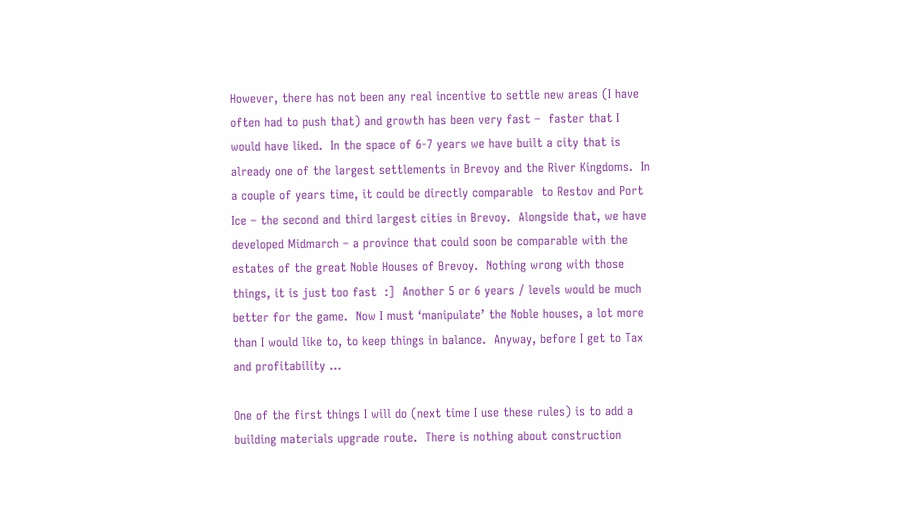However, there has not been any real incentive to settle new areas (I have often had to push that) and growth has been very fast –  faster that I would have liked.  In the space of 6-7 years we have built a city that is already one of the largest settlements in Brevoy and the River Kingdoms.  In a couple of years time, it could be directly comparable  to Restov and Port Ice – the second and third largest cities in Brevoy.  Alongside that, we have developed Midmarch – a province that could soon be comparable with the estates of the great Noble Houses of Brevoy.  Nothing wrong with those things, it is just too fast  :]  Another 5 or 6 years / levels would be much better for the game.  Now I must ‘manipulate’ the Noble houses, a lot more than I would like to, to keep things in balance.  Anyway, before I get to Tax and profitability …

One of the first things I will do (next time I use these rules) is to add a building materials upgrade route.  There is nothing about construction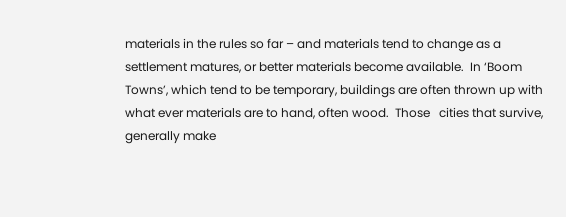materials in the rules so far – and materials tend to change as a settlement matures, or better materials become available.  In ‘Boom Towns’, which tend to be temporary, buildings are often thrown up with what ever materials are to hand, often wood.  Those   cities that survive, generally make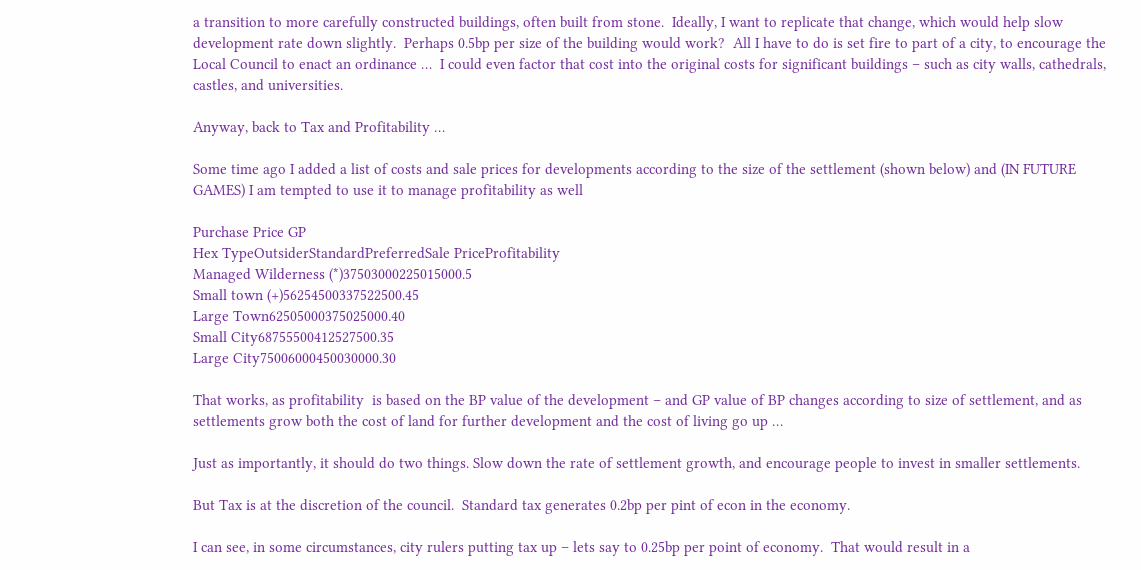a transition to more carefully constructed buildings, often built from stone.  Ideally, I want to replicate that change, which would help slow development rate down slightly.  Perhaps 0.5bp per size of the building would work?  All I have to do is set fire to part of a city, to encourage the Local Council to enact an ordinance …  I could even factor that cost into the original costs for significant buildings – such as city walls, cathedrals, castles, and universities.

Anyway, back to Tax and Profitability …

Some time ago I added a list of costs and sale prices for developments according to the size of the settlement (shown below) and (IN FUTURE GAMES) I am tempted to use it to manage profitability as well

Purchase Price GP
Hex TypeOutsiderStandardPreferredSale PriceProfitability
Managed Wilderness (*)37503000225015000.5
Small town (+)56254500337522500.45
Large Town62505000375025000.40
Small City68755500412527500.35
Large City75006000450030000.30

That works, as profitability  is based on the BP value of the development – and GP value of BP changes according to size of settlement, and as settlements grow both the cost of land for further development and the cost of living go up …

Just as importantly, it should do two things. Slow down the rate of settlement growth, and encourage people to invest in smaller settlements.

But Tax is at the discretion of the council.  Standard tax generates 0.2bp per pint of econ in the economy.

I can see, in some circumstances, city rulers putting tax up – lets say to 0.25bp per point of economy.  That would result in a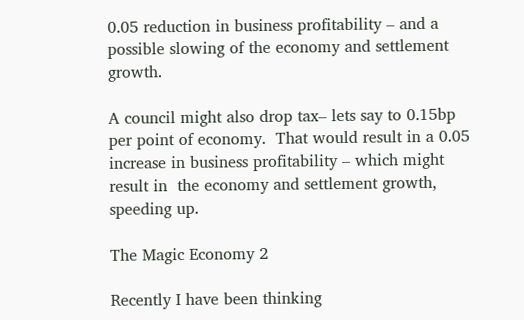0.05 reduction in business profitability – and a possible slowing of the economy and settlement growth.

A council might also drop tax– lets say to 0.15bp per point of economy.  That would result in a 0.05 increase in business profitability – which might result in  the economy and settlement growth, speeding up.

The Magic Economy 2

Recently I have been thinking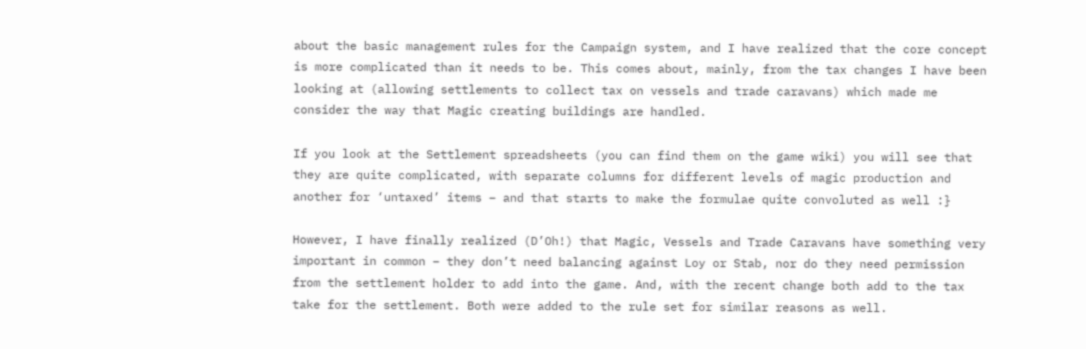about the basic management rules for the Campaign system, and I have realized that the core concept is more complicated than it needs to be. This comes about, mainly, from the tax changes I have been looking at (allowing settlements to collect tax on vessels and trade caravans) which made me consider the way that Magic creating buildings are handled.

If you look at the Settlement spreadsheets (you can find them on the game wiki) you will see that they are quite complicated, with separate columns for different levels of magic production and another for ‘untaxed’ items – and that starts to make the formulae quite convoluted as well :}

However, I have finally realized (D’Oh!) that Magic, Vessels and Trade Caravans have something very important in common – they don’t need balancing against Loy or Stab, nor do they need permission from the settlement holder to add into the game. And, with the recent change both add to the tax take for the settlement. Both were added to the rule set for similar reasons as well.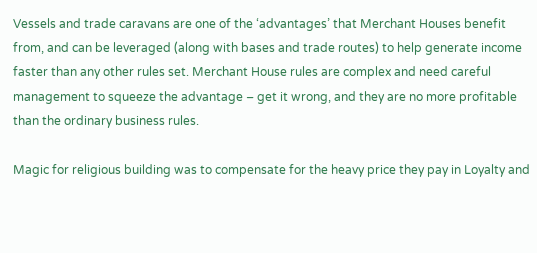Vessels and trade caravans are one of the ‘advantages’ that Merchant Houses benefit from, and can be leveraged (along with bases and trade routes) to help generate income faster than any other rules set. Merchant House rules are complex and need careful management to squeeze the advantage – get it wrong, and they are no more profitable than the ordinary business rules.

Magic for religious building was to compensate for the heavy price they pay in Loyalty and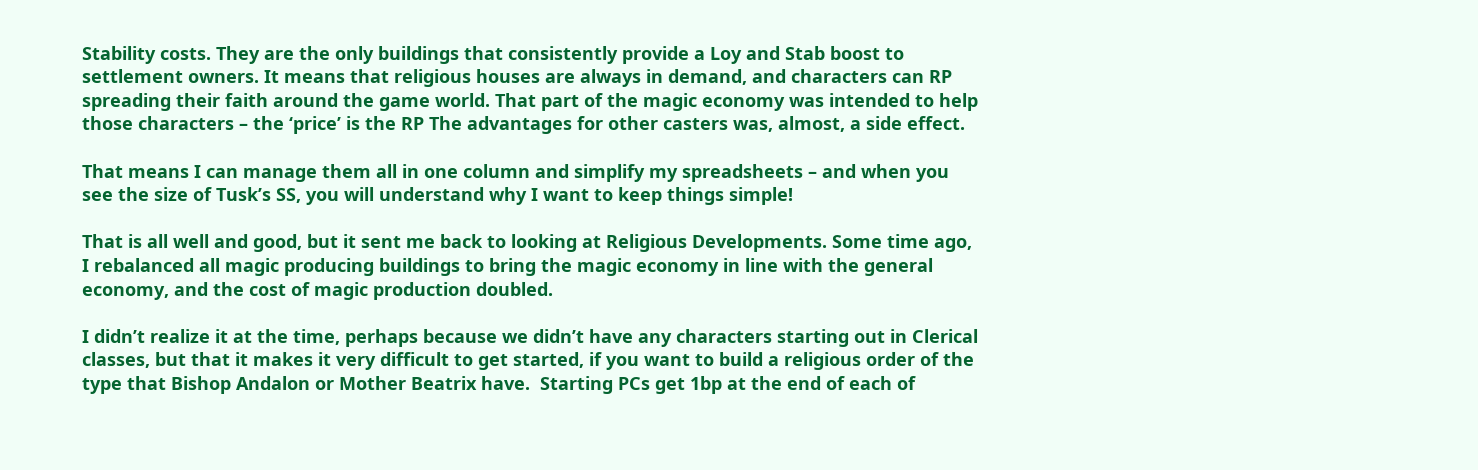Stability costs. They are the only buildings that consistently provide a Loy and Stab boost to settlement owners. It means that religious houses are always in demand, and characters can RP spreading their faith around the game world. That part of the magic economy was intended to help those characters – the ‘price’ is the RP The advantages for other casters was, almost, a side effect.

That means I can manage them all in one column and simplify my spreadsheets – and when you see the size of Tusk’s SS, you will understand why I want to keep things simple!

That is all well and good, but it sent me back to looking at Religious Developments. Some time ago, I rebalanced all magic producing buildings to bring the magic economy in line with the general economy, and the cost of magic production doubled.

I didn’t realize it at the time, perhaps because we didn’t have any characters starting out in Clerical classes, but that it makes it very difficult to get started, if you want to build a religious order of the type that Bishop Andalon or Mother Beatrix have.  Starting PCs get 1bp at the end of each of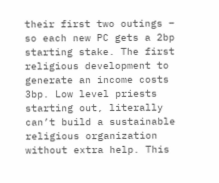their first two outings – so each new PC gets a 2bp starting stake. The first religious development to generate an income costs 3bp. Low level priests starting out, literally can’t build a sustainable religious organization without extra help. This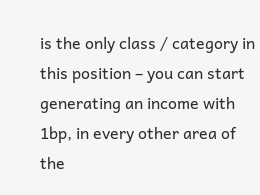is the only class / category in this position – you can start generating an income with 1bp, in every other area of the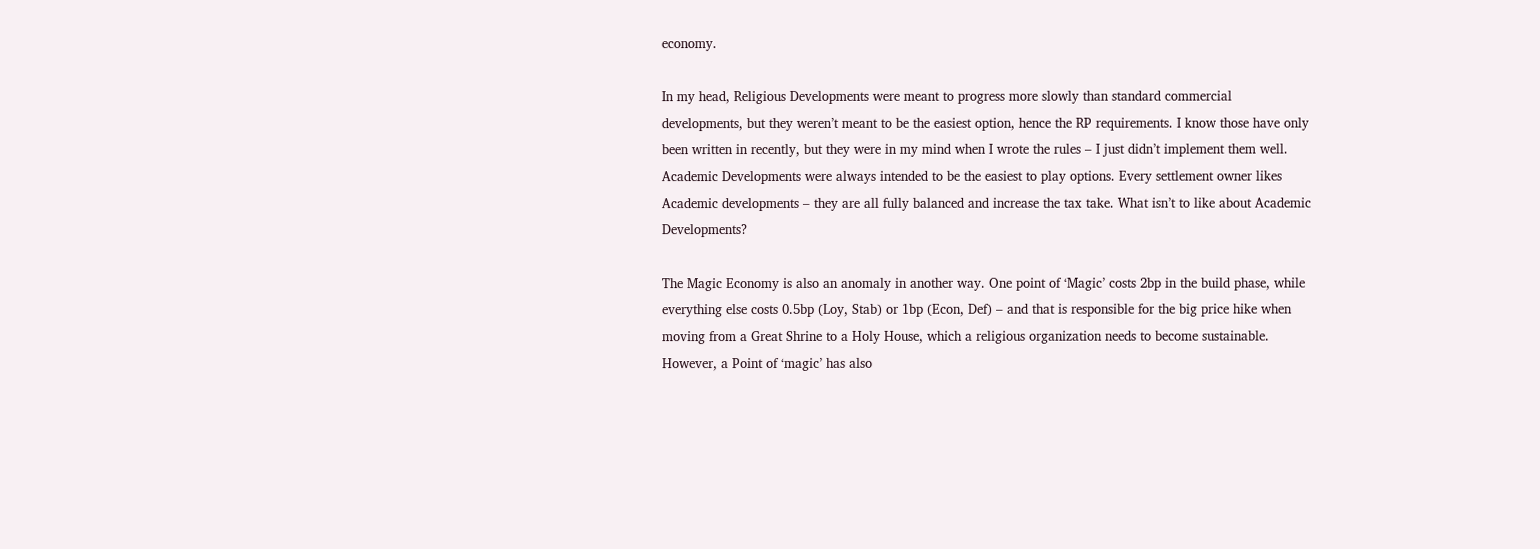economy.

In my head, Religious Developments were meant to progress more slowly than standard commercial developments, but they weren’t meant to be the easiest option, hence the RP requirements. I know those have only been written in recently, but they were in my mind when I wrote the rules – I just didn’t implement them well. Academic Developments were always intended to be the easiest to play options. Every settlement owner likes Academic developments – they are all fully balanced and increase the tax take. What isn’t to like about Academic Developments?

The Magic Economy is also an anomaly in another way. One point of ‘Magic’ costs 2bp in the build phase, while everything else costs 0.5bp (Loy, Stab) or 1bp (Econ, Def) – and that is responsible for the big price hike when moving from a Great Shrine to a Holy House, which a religious organization needs to become sustainable. However, a Point of ‘magic’ has also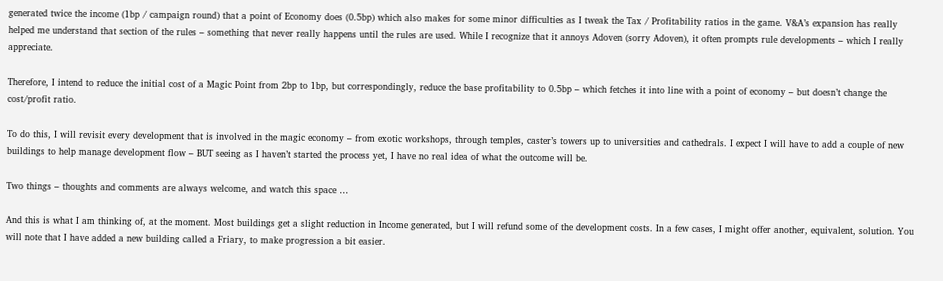generated twice the income (1bp / campaign round) that a point of Economy does (0.5bp) which also makes for some minor difficulties as I tweak the Tax / Profitability ratios in the game. V&A’s expansion has really helped me understand that section of the rules – something that never really happens until the rules are used. While I recognize that it annoys Adoven (sorry Adoven), it often prompts rule developments – which I really appreciate.

Therefore, I intend to reduce the initial cost of a Magic Point from 2bp to 1bp, but correspondingly, reduce the base profitability to 0.5bp – which fetches it into line with a point of economy – but doesn’t change the cost/profit ratio.

To do this, I will revisit every development that is involved in the magic economy – from exotic workshops, through temples, caster’s towers up to universities and cathedrals. I expect I will have to add a couple of new buildings to help manage development flow – BUT seeing as I haven’t started the process yet, I have no real idea of what the outcome will be.

Two things – thoughts and comments are always welcome, and watch this space …

And this is what I am thinking of, at the moment. Most buildings get a slight reduction in Income generated, but I will refund some of the development costs. In a few cases, I might offer another, equivalent, solution. You will note that I have added a new building called a Friary, to make progression a bit easier.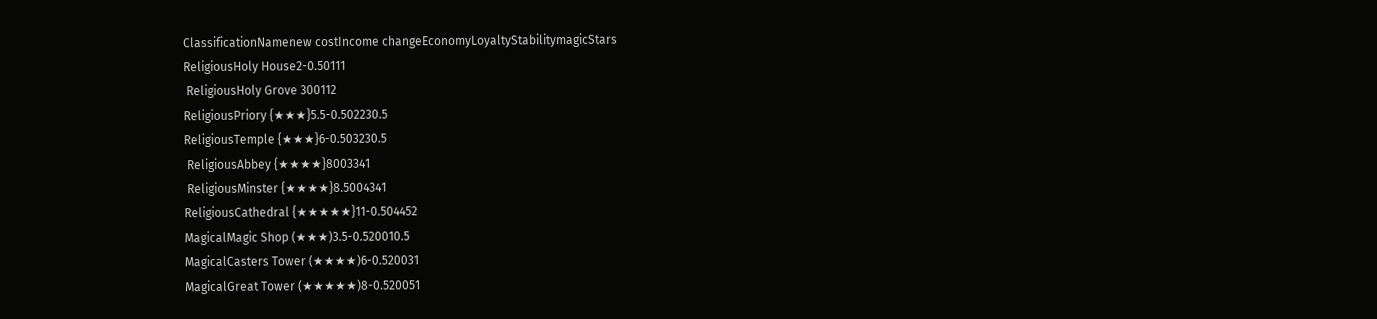ClassificationNamenew costIncome changeEconomyLoyaltyStabilitymagicStars
ReligiousHoly House2-0.50111
 ReligiousHoly Grove 300112
ReligiousPriory {★★★}5.5-0.502230.5
ReligiousTemple {★★★}6-0.503230.5
 ReligiousAbbey {★★★★}8003341
 ReligiousMinster {★★★★}8.5004341
ReligiousCathedral {★★★★★}11-0.504452
MagicalMagic Shop (★★★)3.5-0.520010.5
MagicalCasters Tower (★★★★)6-0.520031
MagicalGreat Tower (★★★★★)8-0.520051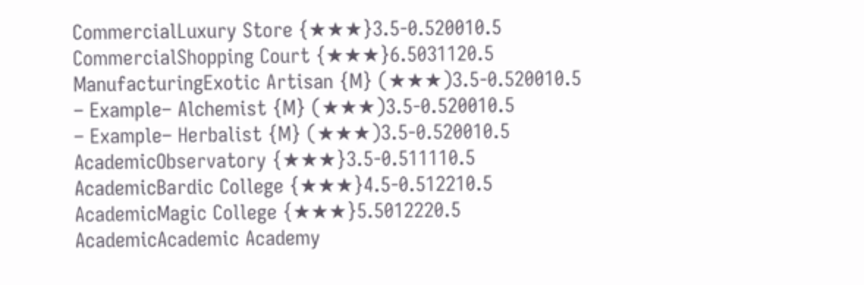CommercialLuxury Store {★★★}3.5-0.520010.5
CommercialShopping Court {★★★}6.5031120.5
ManufacturingExotic Artisan {M} (★★★)3.5-0.520010.5
– Example– Alchemist {M} (★★★)3.5-0.520010.5
– Example– Herbalist {M} (★★★)3.5-0.520010.5
AcademicObservatory {★★★}3.5-0.511110.5
AcademicBardic College {★★★}4.5-0.512210.5
AcademicMagic College {★★★}5.5012220.5
AcademicAcademic Academy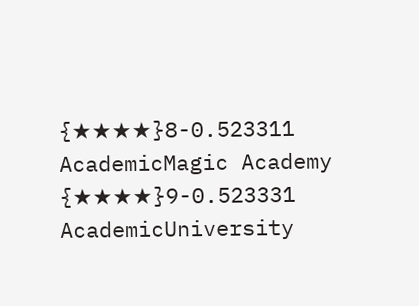{★★★★}8-0.523311
AcademicMagic Academy {★★★★}9-0.523331
AcademicUniversity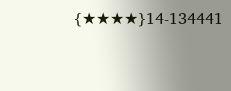{★★★★}14-134441